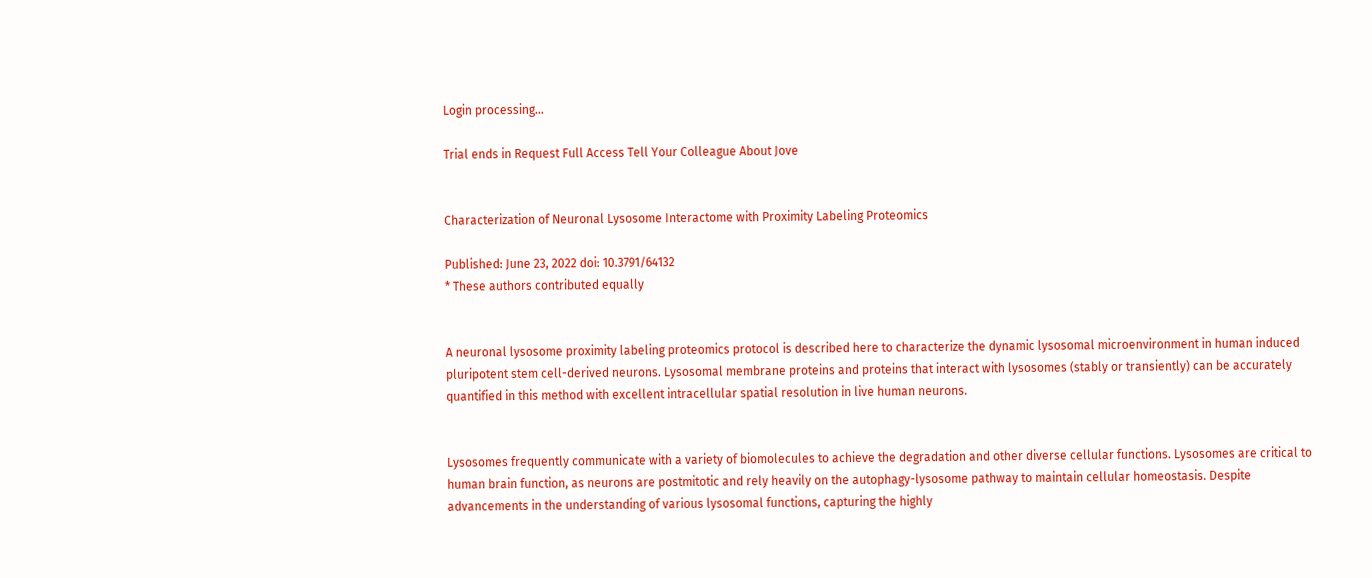Login processing...

Trial ends in Request Full Access Tell Your Colleague About Jove


Characterization of Neuronal Lysosome Interactome with Proximity Labeling Proteomics

Published: June 23, 2022 doi: 10.3791/64132
* These authors contributed equally


A neuronal lysosome proximity labeling proteomics protocol is described here to characterize the dynamic lysosomal microenvironment in human induced pluripotent stem cell-derived neurons. Lysosomal membrane proteins and proteins that interact with lysosomes (stably or transiently) can be accurately quantified in this method with excellent intracellular spatial resolution in live human neurons.


Lysosomes frequently communicate with a variety of biomolecules to achieve the degradation and other diverse cellular functions. Lysosomes are critical to human brain function, as neurons are postmitotic and rely heavily on the autophagy-lysosome pathway to maintain cellular homeostasis. Despite advancements in the understanding of various lysosomal functions, capturing the highly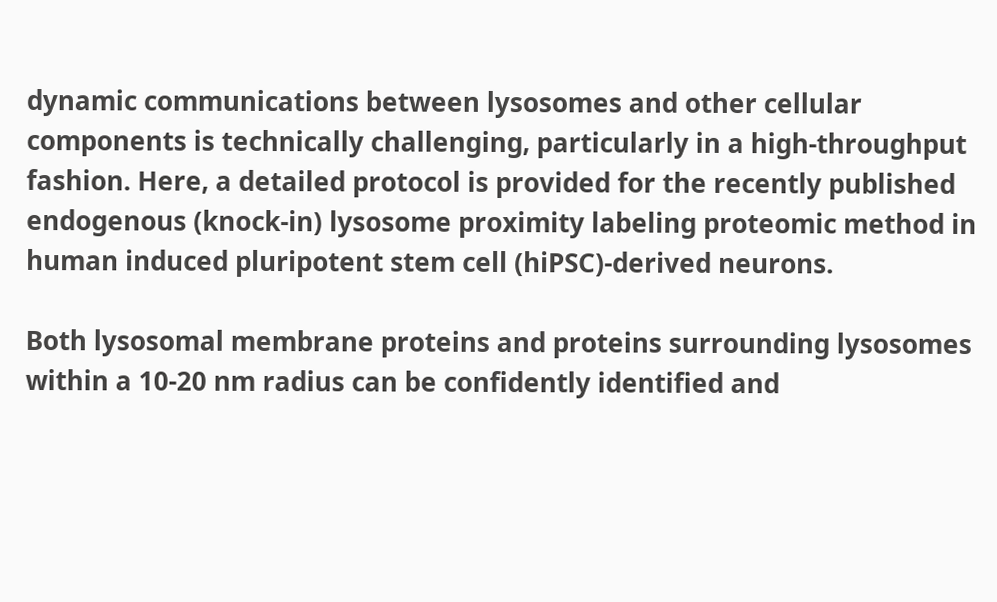dynamic communications between lysosomes and other cellular components is technically challenging, particularly in a high-throughput fashion. Here, a detailed protocol is provided for the recently published endogenous (knock-in) lysosome proximity labeling proteomic method in human induced pluripotent stem cell (hiPSC)-derived neurons.

Both lysosomal membrane proteins and proteins surrounding lysosomes within a 10-20 nm radius can be confidently identified and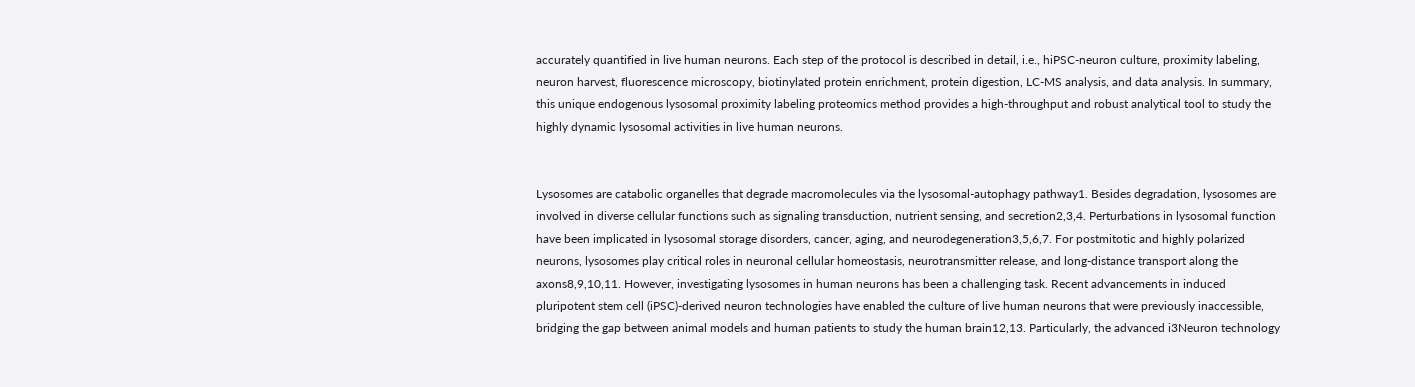accurately quantified in live human neurons. Each step of the protocol is described in detail, i.e., hiPSC-neuron culture, proximity labeling, neuron harvest, fluorescence microscopy, biotinylated protein enrichment, protein digestion, LC-MS analysis, and data analysis. In summary, this unique endogenous lysosomal proximity labeling proteomics method provides a high-throughput and robust analytical tool to study the highly dynamic lysosomal activities in live human neurons.


Lysosomes are catabolic organelles that degrade macromolecules via the lysosomal-autophagy pathway1. Besides degradation, lysosomes are involved in diverse cellular functions such as signaling transduction, nutrient sensing, and secretion2,3,4. Perturbations in lysosomal function have been implicated in lysosomal storage disorders, cancer, aging, and neurodegeneration3,5,6,7. For postmitotic and highly polarized neurons, lysosomes play critical roles in neuronal cellular homeostasis, neurotransmitter release, and long-distance transport along the axons8,9,10,11. However, investigating lysosomes in human neurons has been a challenging task. Recent advancements in induced pluripotent stem cell (iPSC)-derived neuron technologies have enabled the culture of live human neurons that were previously inaccessible, bridging the gap between animal models and human patients to study the human brain12,13. Particularly, the advanced i3Neuron technology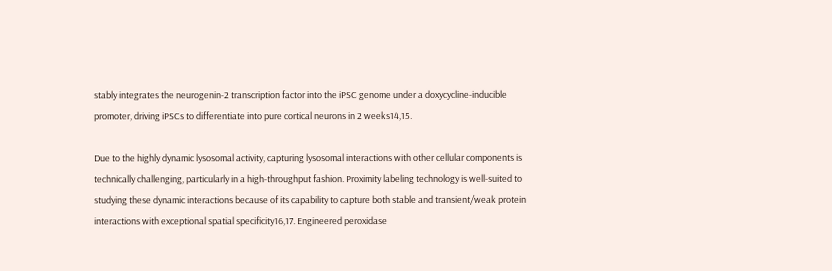stably integrates the neurogenin-2 transcription factor into the iPSC genome under a doxycycline-inducible promoter, driving iPSCs to differentiate into pure cortical neurons in 2 weeks14,15.

Due to the highly dynamic lysosomal activity, capturing lysosomal interactions with other cellular components is technically challenging, particularly in a high-throughput fashion. Proximity labeling technology is well-suited to studying these dynamic interactions because of its capability to capture both stable and transient/weak protein interactions with exceptional spatial specificity16,17. Engineered peroxidase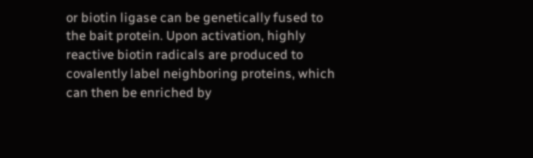or biotin ligase can be genetically fused to the bait protein. Upon activation, highly reactive biotin radicals are produced to covalently label neighboring proteins, which can then be enriched by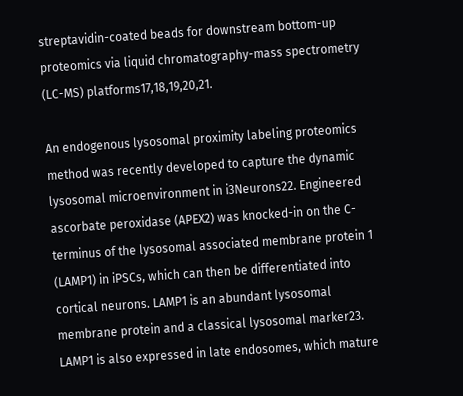streptavidin-coated beads for downstream bottom-up proteomics via liquid chromatography-mass spectrometry (LC-MS) platforms17,18,19,20,21.

An endogenous lysosomal proximity labeling proteomics method was recently developed to capture the dynamic lysosomal microenvironment in i3Neurons22. Engineered ascorbate peroxidase (APEX2) was knocked-in on the C-terminus of the lysosomal associated membrane protein 1 (LAMP1) in iPSCs, which can then be differentiated into cortical neurons. LAMP1 is an abundant lysosomal membrane protein and a classical lysosomal marker23. LAMP1 is also expressed in late endosomes, which mature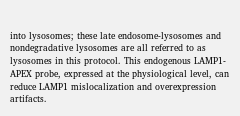into lysosomes; these late endosome-lysosomes and nondegradative lysosomes are all referred to as lysosomes in this protocol. This endogenous LAMP1-APEX probe, expressed at the physiological level, can reduce LAMP1 mislocalization and overexpression artifacts.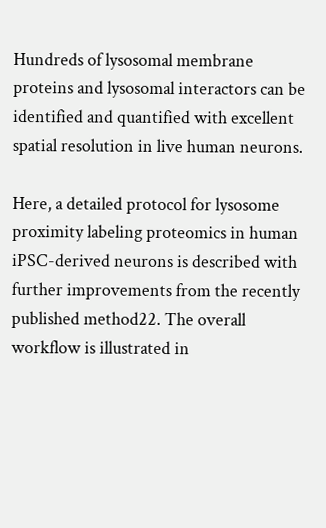Hundreds of lysosomal membrane proteins and lysosomal interactors can be identified and quantified with excellent spatial resolution in live human neurons.

Here, a detailed protocol for lysosome proximity labeling proteomics in human iPSC-derived neurons is described with further improvements from the recently published method22. The overall workflow is illustrated in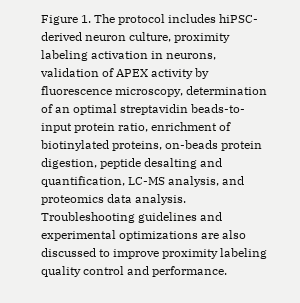Figure 1. The protocol includes hiPSC-derived neuron culture, proximity labeling activation in neurons, validation of APEX activity by fluorescence microscopy, determination of an optimal streptavidin beads-to-input protein ratio, enrichment of biotinylated proteins, on-beads protein digestion, peptide desalting and quantification, LC-MS analysis, and proteomics data analysis. Troubleshooting guidelines and experimental optimizations are also discussed to improve proximity labeling quality control and performance.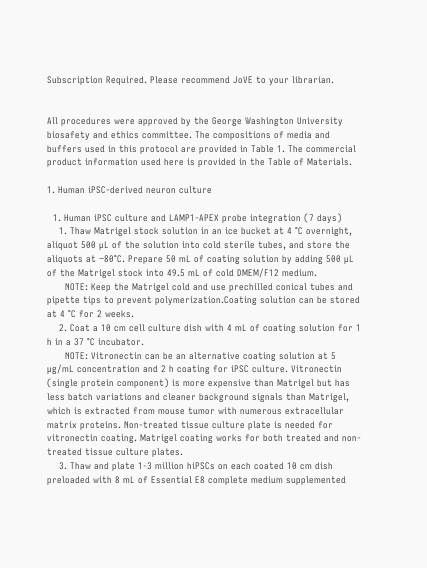Subscription Required. Please recommend JoVE to your librarian.


All procedures were approved by the George Washington University biosafety and ethics committee. The compositions of media and buffers used in this protocol are provided in Table 1. The commercial product information used here is provided in the Table of Materials.

1. Human iPSC-derived neuron culture

  1. Human iPSC culture and LAMP1-APEX probe integration (7 days)
    1. Thaw Matrigel stock solution in an ice bucket at 4 °C overnight, aliquot 500 µL of the solution into cold sterile tubes, and store the aliquots at −80°C. Prepare 50 mL of coating solution by adding 500 µL of the Matrigel stock into 49.5 mL of cold DMEM/F12 medium.
      NOTE: Keep the Matrigel cold and use prechilled conical tubes and pipette tips to prevent polymerization.Coating solution can be stored at 4 °C for 2 weeks.
    2. Coat a 10 cm cell culture dish with 4 mL of coating solution for 1 h in a 37 °C incubator.
      NOTE: Vitronectin can be an alternative coating solution at 5 µg/mL concentration and 2 h coating for iPSC culture. Vitronectin (single protein component) is more expensive than Matrigel but has less batch variations and cleaner background signals than Matrigel, which is extracted from mouse tumor with numerous extracellular matrix proteins. Non-treated tissue culture plate is needed for vitronectin coating. Matrigel coating works for both treated and non-treated tissue culture plates.
    3. Thaw and plate 1-3 million hiPSCs on each coated 10 cm dish preloaded with 8 mL of Essential E8 complete medium supplemented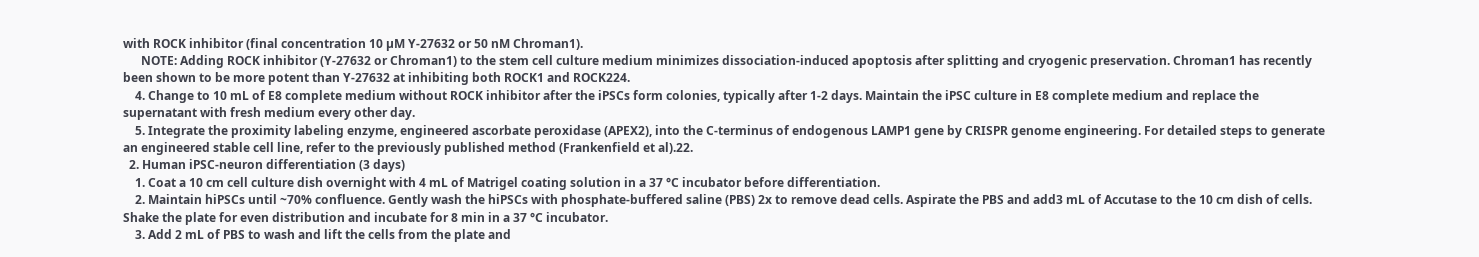with ROCK inhibitor (final concentration 10 µM Y-27632 or 50 nM Chroman1).
      NOTE: Adding ROCK inhibitor (Y-27632 or Chroman1) to the stem cell culture medium minimizes dissociation-induced apoptosis after splitting and cryogenic preservation. Chroman1 has recently been shown to be more potent than Y-27632 at inhibiting both ROCK1 and ROCK224.
    4. Change to 10 mL of E8 complete medium without ROCK inhibitor after the iPSCs form colonies, typically after 1-2 days. Maintain the iPSC culture in E8 complete medium and replace the supernatant with fresh medium every other day.
    5. Integrate the proximity labeling enzyme, engineered ascorbate peroxidase (APEX2), into the C-terminus of endogenous LAMP1 gene by CRISPR genome engineering. For detailed steps to generate an engineered stable cell line, refer to the previously published method (Frankenfield et al).22.
  2. Human iPSC-neuron differentiation (3 days)
    1. Coat a 10 cm cell culture dish overnight with 4 mL of Matrigel coating solution in a 37 °C incubator before differentiation.
    2. Maintain hiPSCs until ~70% confluence. Gently wash the hiPSCs with phosphate-buffered saline (PBS) 2x to remove dead cells. Aspirate the PBS and add3 mL of Accutase to the 10 cm dish of cells. Shake the plate for even distribution and incubate for 8 min in a 37 °C incubator.
    3. Add 2 mL of PBS to wash and lift the cells from the plate and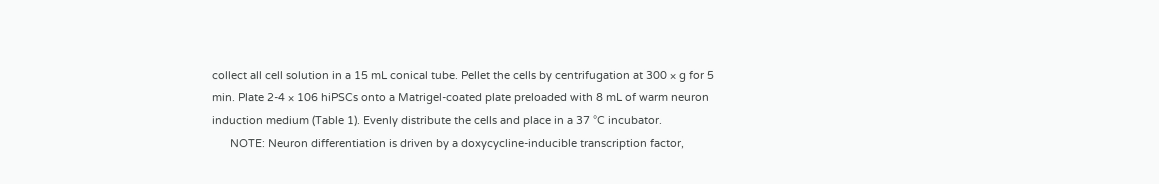collect all cell solution in a 15 mL conical tube. Pellet the cells by centrifugation at 300 × g for 5 min. Plate 2-4 × 106 hiPSCs onto a Matrigel-coated plate preloaded with 8 mL of warm neuron induction medium (Table 1). Evenly distribute the cells and place in a 37 °C incubator.
      NOTE: Neuron differentiation is driven by a doxycycline-inducible transcription factor,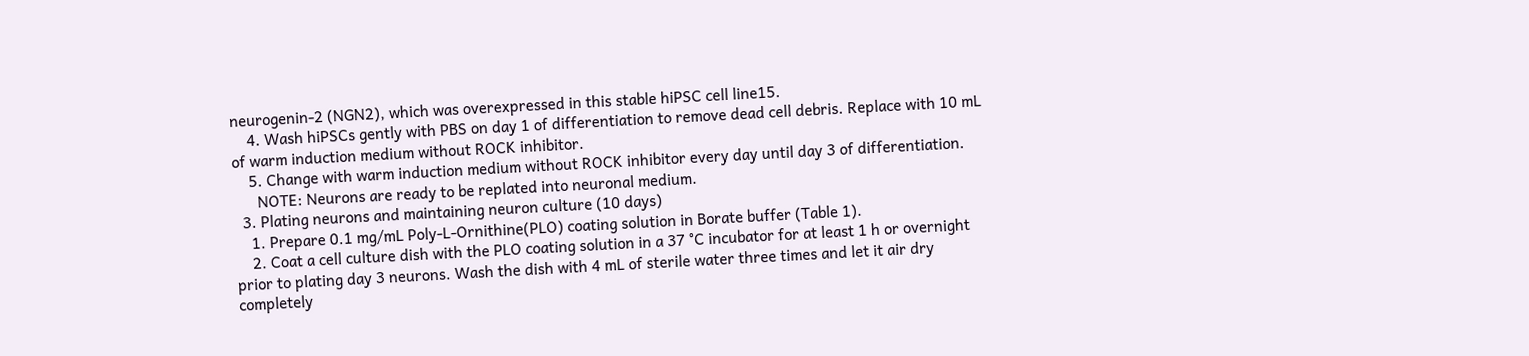neurogenin-2 (NGN2), which was overexpressed in this stable hiPSC cell line15.
    4. Wash hiPSCs gently with PBS on day 1 of differentiation to remove dead cell debris. Replace with 10 mL of warm induction medium without ROCK inhibitor.
    5. Change with warm induction medium without ROCK inhibitor every day until day 3 of differentiation.
      NOTE: Neurons are ready to be replated into neuronal medium.
  3. Plating neurons and maintaining neuron culture (10 days)
    1. Prepare 0.1 mg/mL Poly-L-Ornithine(PLO) coating solution in Borate buffer (Table 1).
    2. Coat a cell culture dish with the PLO coating solution in a 37 °C incubator for at least 1 h or overnight prior to plating day 3 neurons. Wash the dish with 4 mL of sterile water three times and let it air dry completely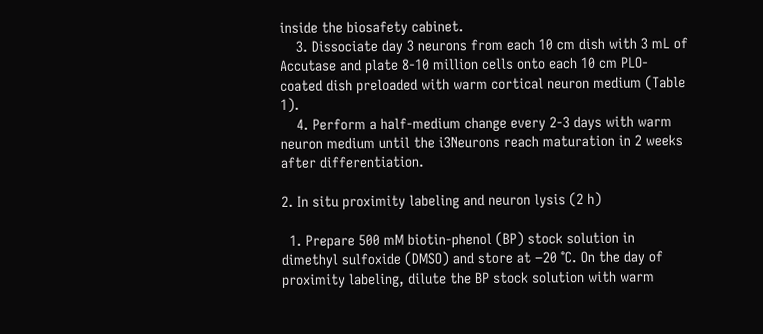inside the biosafety cabinet.
    3. Dissociate day 3 neurons from each 10 cm dish with 3 mL of Accutase and plate 8-10 million cells onto each 10 cm PLO-coated dish preloaded with warm cortical neuron medium (Table 1).
    4. Perform a half-medium change every 2-3 days with warm neuron medium until the i3Neurons reach maturation in 2 weeks after differentiation.

2. In situ proximity labeling and neuron lysis (2 h)

  1. Prepare 500 mM biotin-phenol (BP) stock solution in dimethyl sulfoxide (DMSO) and store at −20 °C. On the day of proximity labeling, dilute the BP stock solution with warm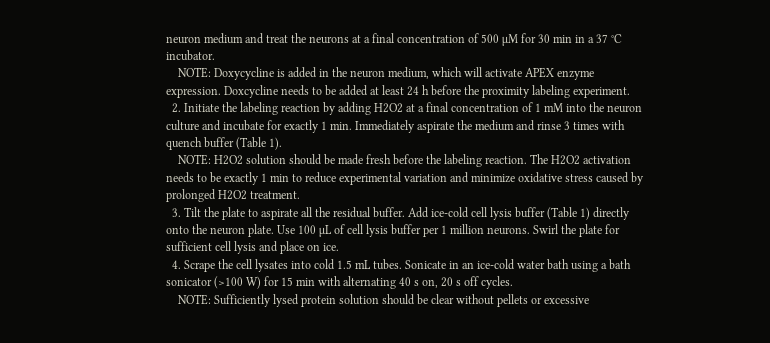neuron medium and treat the neurons at a final concentration of 500 µM for 30 min in a 37 °C incubator.
    NOTE: Doxycycline is added in the neuron medium, which will activate APEX enzyme expression. Doxcycline needs to be added at least 24 h before the proximity labeling experiment.
  2. Initiate the labeling reaction by adding H2O2 at a final concentration of 1 mM into the neuron culture and incubate for exactly 1 min. Immediately aspirate the medium and rinse 3 times with quench buffer (Table 1).
    NOTE: H2O2 solution should be made fresh before the labeling reaction. The H2O2 activation needs to be exactly 1 min to reduce experimental variation and minimize oxidative stress caused by prolonged H2O2 treatment.
  3. Tilt the plate to aspirate all the residual buffer. Add ice-cold cell lysis buffer (Table 1) directly onto the neuron plate. Use 100 µL of cell lysis buffer per 1 million neurons. Swirl the plate for sufficient cell lysis and place on ice.
  4. Scrape the cell lysates into cold 1.5 mL tubes. Sonicate in an ice-cold water bath using a bath sonicator (>100 W) for 15 min with alternating 40 s on, 20 s off cycles.
    NOTE: Sufficiently lysed protein solution should be clear without pellets or excessive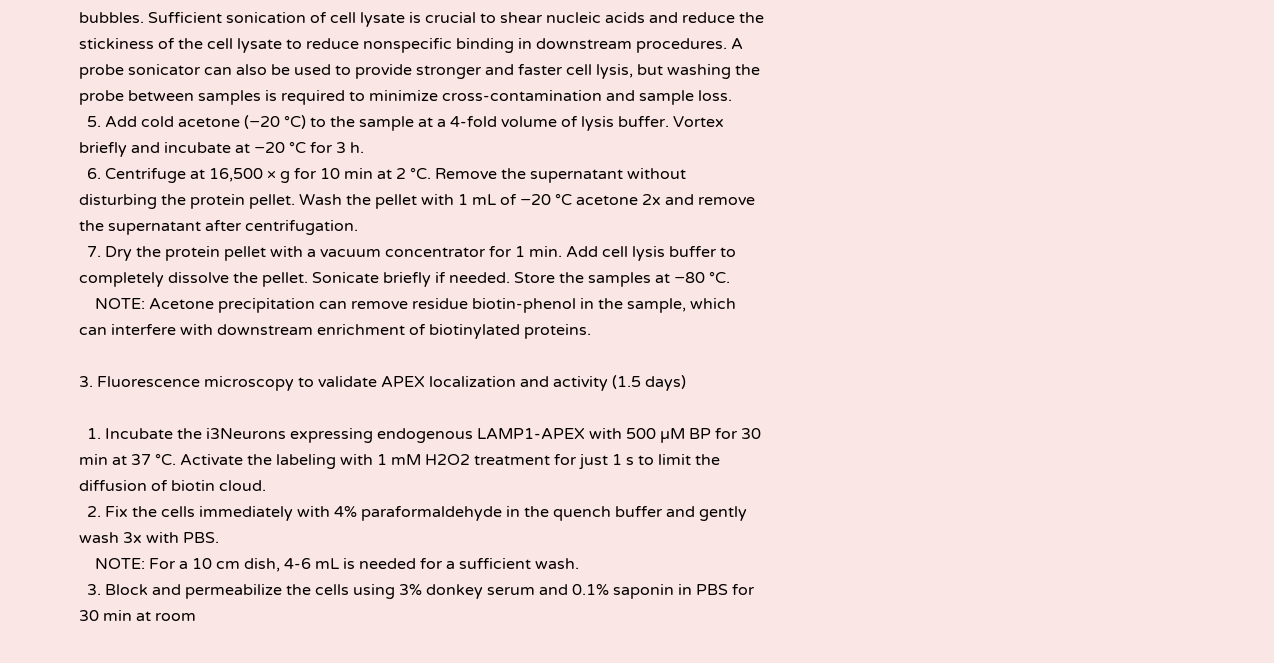bubbles. Sufficient sonication of cell lysate is crucial to shear nucleic acids and reduce the stickiness of the cell lysate to reduce nonspecific binding in downstream procedures. A probe sonicator can also be used to provide stronger and faster cell lysis, but washing the probe between samples is required to minimize cross-contamination and sample loss.
  5. Add cold acetone (−20 °C) to the sample at a 4-fold volume of lysis buffer. Vortex briefly and incubate at −20 °C for 3 h.
  6. Centrifuge at 16,500 × g for 10 min at 2 °C. Remove the supernatant without disturbing the protein pellet. Wash the pellet with 1 mL of −20 °C acetone 2x and remove the supernatant after centrifugation.
  7. Dry the protein pellet with a vacuum concentrator for 1 min. Add cell lysis buffer to completely dissolve the pellet. Sonicate briefly if needed. Store the samples at −80 °C.
    NOTE: Acetone precipitation can remove residue biotin-phenol in the sample, which can interfere with downstream enrichment of biotinylated proteins.

3. Fluorescence microscopy to validate APEX localization and activity (1.5 days)

  1. Incubate the i3Neurons expressing endogenous LAMP1-APEX with 500 µM BP for 30 min at 37 °C. Activate the labeling with 1 mM H2O2 treatment for just 1 s to limit the diffusion of biotin cloud.
  2. Fix the cells immediately with 4% paraformaldehyde in the quench buffer and gently wash 3x with PBS.
    NOTE: For a 10 cm dish, 4-6 mL is needed for a sufficient wash.
  3. Block and permeabilize the cells using 3% donkey serum and 0.1% saponin in PBS for 30 min at room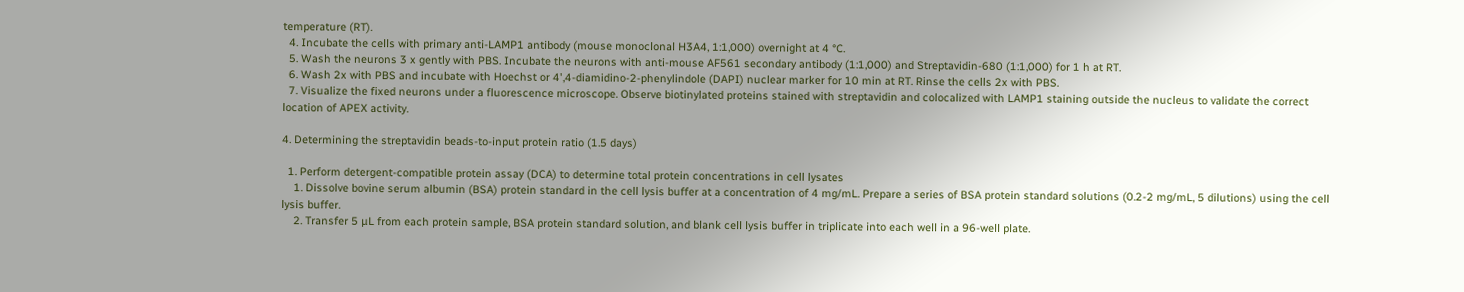temperature (RT).
  4. Incubate the cells with primary anti-LAMP1 antibody (mouse monoclonal H3A4, 1:1,000) overnight at 4 °C.
  5. Wash the neurons 3 x gently with PBS. Incubate the neurons with anti-mouse AF561 secondary antibody (1:1,000) and Streptavidin-680 (1:1,000) for 1 h at RT.
  6. Wash 2x with PBS and incubate with Hoechst or 4',4-diamidino-2-phenylindole (DAPI) nuclear marker for 10 min at RT. Rinse the cells 2x with PBS.
  7. Visualize the fixed neurons under a fluorescence microscope. Observe biotinylated proteins stained with streptavidin and colocalized with LAMP1 staining outside the nucleus to validate the correct location of APEX activity.

4. Determining the streptavidin beads-to-input protein ratio (1.5 days)

  1. Perform detergent-compatible protein assay (DCA) to determine total protein concentrations in cell lysates
    1. Dissolve bovine serum albumin (BSA) protein standard in the cell lysis buffer at a concentration of 4 mg/mL. Prepare a series of BSA protein standard solutions (0.2-2 mg/mL, 5 dilutions) using the cell lysis buffer.
    2. Transfer 5 µL from each protein sample, BSA protein standard solution, and blank cell lysis buffer in triplicate into each well in a 96-well plate.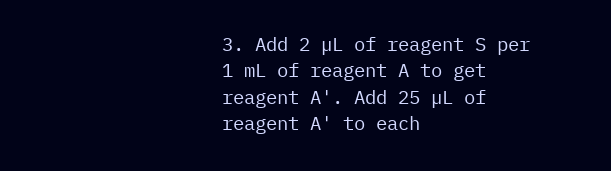3. Add 2 µL of reagent S per 1 mL of reagent A to get reagent A'. Add 25 µL of reagent A' to each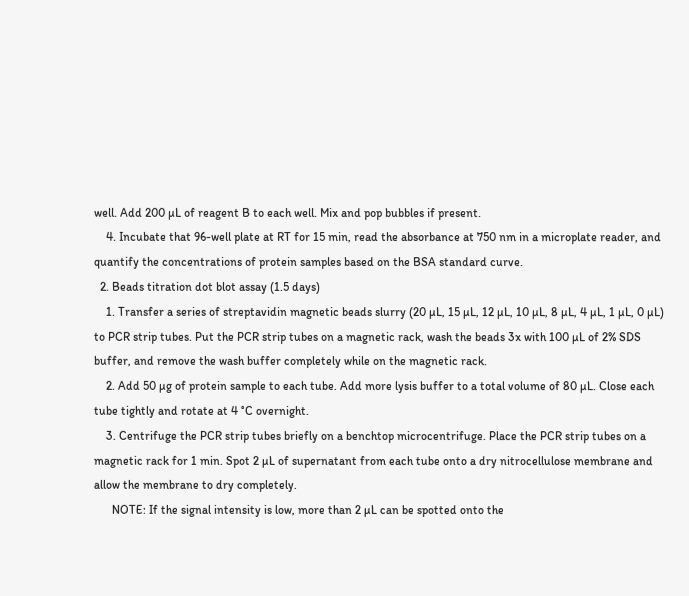well. Add 200 µL of reagent B to each well. Mix and pop bubbles if present.
    4. Incubate that 96-well plate at RT for 15 min, read the absorbance at 750 nm in a microplate reader, and quantify the concentrations of protein samples based on the BSA standard curve.
  2. Beads titration dot blot assay (1.5 days)
    1. Transfer a series of streptavidin magnetic beads slurry (20 µL, 15 µL, 12 µL, 10 µL, 8 µL, 4 µL, 1 µL, 0 µL) to PCR strip tubes. Put the PCR strip tubes on a magnetic rack, wash the beads 3x with 100 µL of 2% SDS buffer, and remove the wash buffer completely while on the magnetic rack.
    2. Add 50 µg of protein sample to each tube. Add more lysis buffer to a total volume of 80 µL. Close each tube tightly and rotate at 4 °C overnight.
    3. Centrifuge the PCR strip tubes briefly on a benchtop microcentrifuge. Place the PCR strip tubes on a magnetic rack for 1 min. Spot 2 µL of supernatant from each tube onto a dry nitrocellulose membrane and allow the membrane to dry completely.
      NOTE: If the signal intensity is low, more than 2 µL can be spotted onto the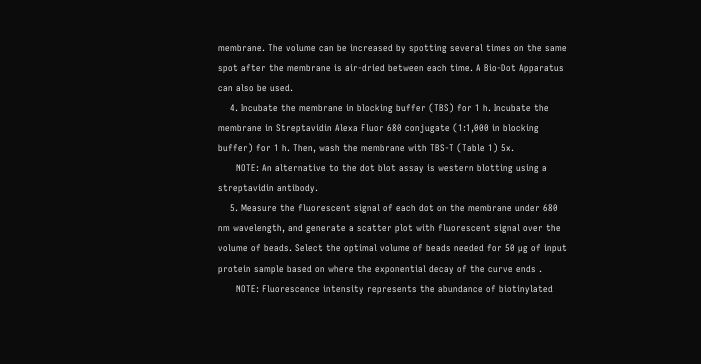membrane. The volume can be increased by spotting several times on the same spot after the membrane is air-dried between each time. A Bio-Dot Apparatus can also be used.
    4. Incubate the membrane in blocking buffer (TBS) for 1 h. Incubate the membrane in Streptavidin Alexa Fluor 680 conjugate (1:1,000 in blocking buffer) for 1 h. Then, wash the membrane with TBS-T (Table 1) 5x.
      NOTE: An alternative to the dot blot assay is western blotting using a streptavidin antibody.
    5. Measure the fluorescent signal of each dot on the membrane under 680 nm wavelength, and generate a scatter plot with fluorescent signal over the volume of beads. Select the optimal volume of beads needed for 50 µg of input protein sample based on where the exponential decay of the curve ends .
      NOTE: Fluorescence intensity represents the abundance of biotinylated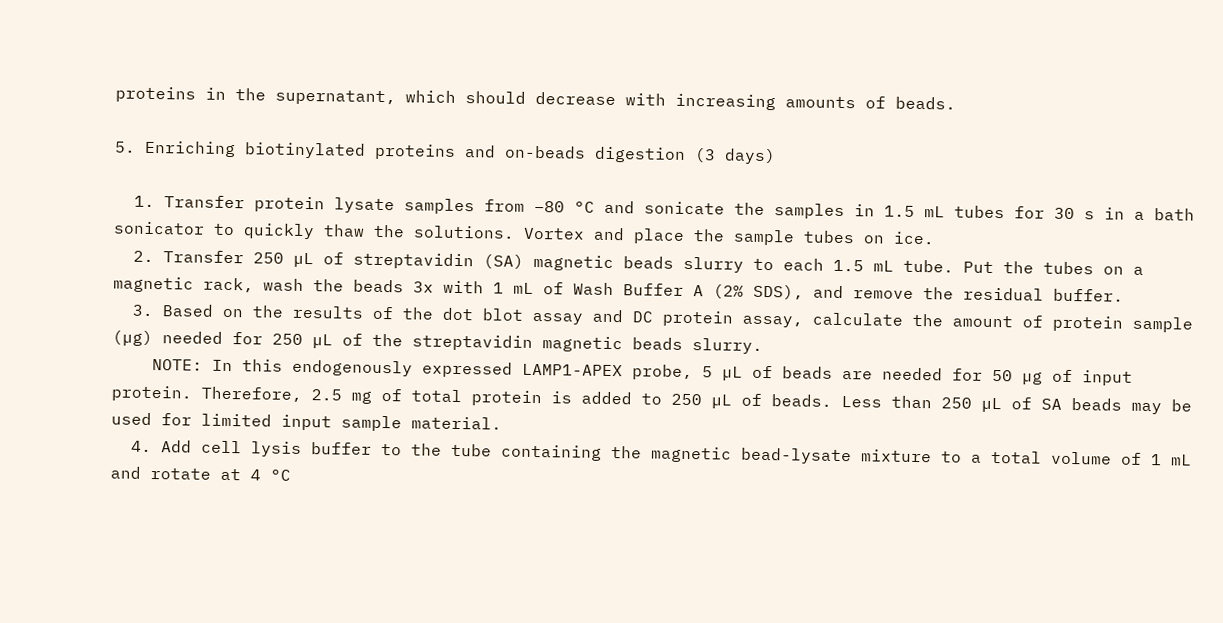proteins in the supernatant, which should decrease with increasing amounts of beads.

5. Enriching biotinylated proteins and on-beads digestion (3 days)

  1. Transfer protein lysate samples from −80 °C and sonicate the samples in 1.5 mL tubes for 30 s in a bath sonicator to quickly thaw the solutions. Vortex and place the sample tubes on ice.
  2. Transfer 250 µL of streptavidin (SA) magnetic beads slurry to each 1.5 mL tube. Put the tubes on a magnetic rack, wash the beads 3x with 1 mL of Wash Buffer A (2% SDS), and remove the residual buffer.
  3. Based on the results of the dot blot assay and DC protein assay, calculate the amount of protein sample (µg) needed for 250 µL of the streptavidin magnetic beads slurry.
    NOTE: In this endogenously expressed LAMP1-APEX probe, 5 µL of beads are needed for 50 µg of input protein. Therefore, 2.5 mg of total protein is added to 250 µL of beads. Less than 250 µL of SA beads may be used for limited input sample material.
  4. Add cell lysis buffer to the tube containing the magnetic bead-lysate mixture to a total volume of 1 mL and rotate at 4 °C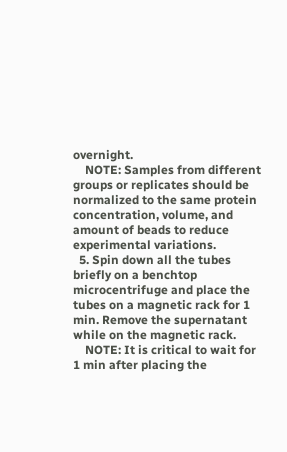overnight.
    NOTE: Samples from different groups or replicates should be normalized to the same protein concentration, volume, and amount of beads to reduce experimental variations.
  5. Spin down all the tubes briefly on a benchtop microcentrifuge and place the tubes on a magnetic rack for 1 min. Remove the supernatant while on the magnetic rack.
    NOTE: It is critical to wait for 1 min after placing the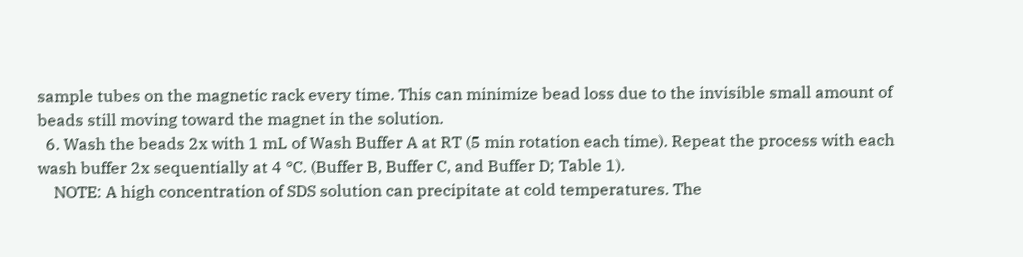sample tubes on the magnetic rack every time. This can minimize bead loss due to the invisible small amount of beads still moving toward the magnet in the solution.
  6. Wash the beads 2x with 1 mL of Wash Buffer A at RT (5 min rotation each time). Repeat the process with each wash buffer 2x sequentially at 4 °C. (Buffer B, Buffer C, and Buffer D; Table 1).
    NOTE: A high concentration of SDS solution can precipitate at cold temperatures. The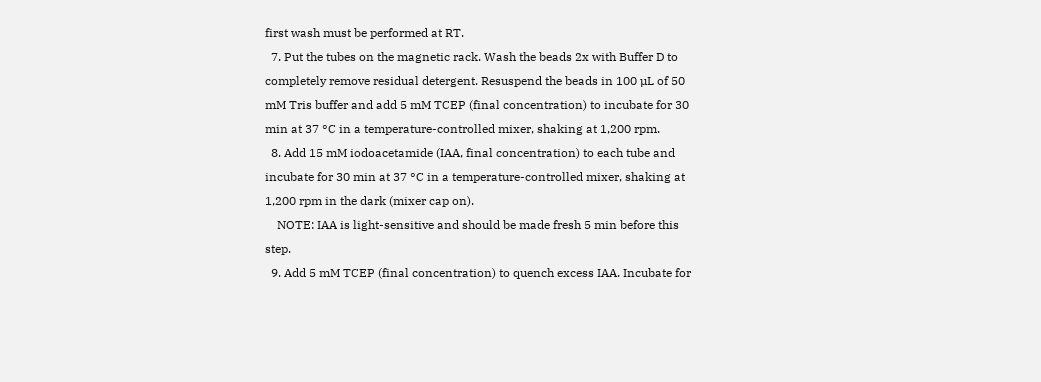first wash must be performed at RT.
  7. Put the tubes on the magnetic rack. Wash the beads 2x with Buffer D to completely remove residual detergent. Resuspend the beads in 100 µL of 50 mM Tris buffer and add 5 mM TCEP (final concentration) to incubate for 30 min at 37 °C in a temperature-controlled mixer, shaking at 1,200 rpm.
  8. Add 15 mM iodoacetamide (IAA, final concentration) to each tube and incubate for 30 min at 37 °C in a temperature-controlled mixer, shaking at 1,200 rpm in the dark (mixer cap on).
    NOTE: IAA is light-sensitive and should be made fresh 5 min before this step.
  9. Add 5 mM TCEP (final concentration) to quench excess IAA. Incubate for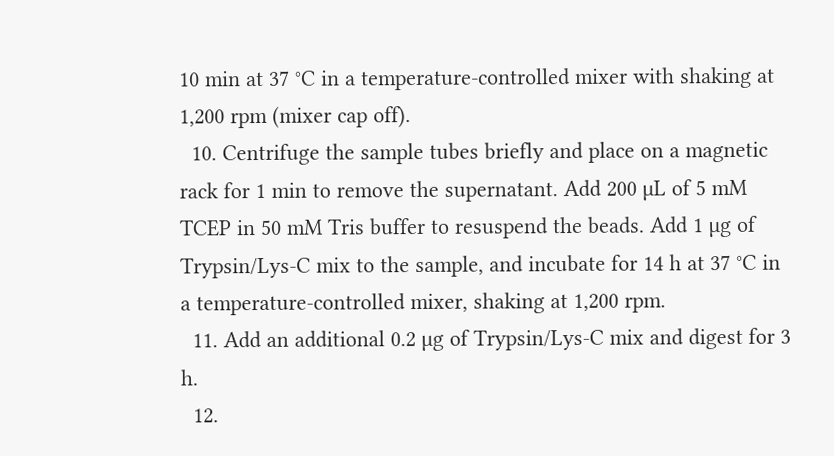10 min at 37 °C in a temperature-controlled mixer with shaking at 1,200 rpm (mixer cap off).
  10. Centrifuge the sample tubes briefly and place on a magnetic rack for 1 min to remove the supernatant. Add 200 µL of 5 mM TCEP in 50 mM Tris buffer to resuspend the beads. Add 1 µg of Trypsin/Lys-C mix to the sample, and incubate for 14 h at 37 °C in a temperature-controlled mixer, shaking at 1,200 rpm.
  11. Add an additional 0.2 µg of Trypsin/Lys-C mix and digest for 3 h.
  12.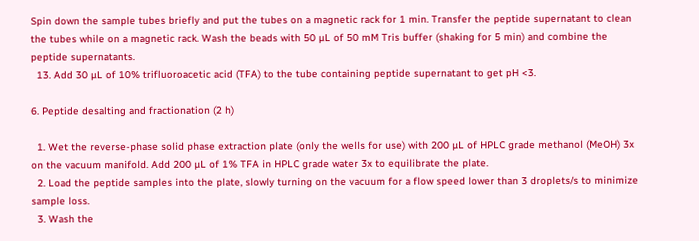Spin down the sample tubes briefly and put the tubes on a magnetic rack for 1 min. Transfer the peptide supernatant to clean the tubes while on a magnetic rack. Wash the beads with 50 µL of 50 mM Tris buffer (shaking for 5 min) and combine the peptide supernatants.
  13. Add 30 µL of 10% trifluoroacetic acid (TFA) to the tube containing peptide supernatant to get pH <3.

6. Peptide desalting and fractionation (2 h)

  1. Wet the reverse-phase solid phase extraction plate (only the wells for use) with 200 µL of HPLC grade methanol (MeOH) 3x on the vacuum manifold. Add 200 µL of 1% TFA in HPLC grade water 3x to equilibrate the plate.
  2. Load the peptide samples into the plate, slowly turning on the vacuum for a flow speed lower than 3 droplets/s to minimize sample loss.
  3. Wash the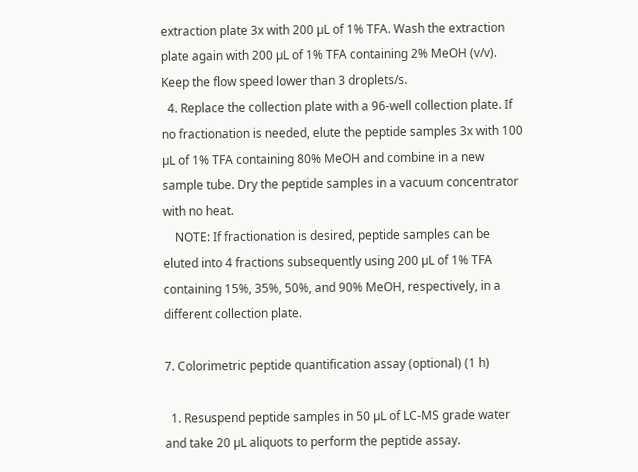extraction plate 3x with 200 µL of 1% TFA. Wash the extraction plate again with 200 µL of 1% TFA containing 2% MeOH (v/v). Keep the flow speed lower than 3 droplets/s.
  4. Replace the collection plate with a 96-well collection plate. If no fractionation is needed, elute the peptide samples 3x with 100 µL of 1% TFA containing 80% MeOH and combine in a new sample tube. Dry the peptide samples in a vacuum concentrator with no heat.
    NOTE: If fractionation is desired, peptide samples can be eluted into 4 fractions subsequently using 200 µL of 1% TFA containing 15%, 35%, 50%, and 90% MeOH, respectively, in a different collection plate.

7. Colorimetric peptide quantification assay (optional) (1 h)

  1. Resuspend peptide samples in 50 µL of LC-MS grade water and take 20 µL aliquots to perform the peptide assay.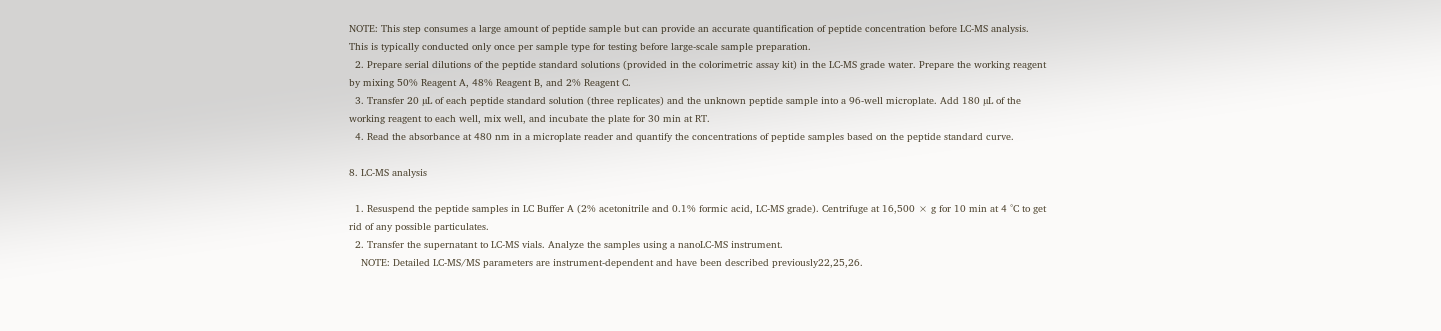NOTE: This step consumes a large amount of peptide sample but can provide an accurate quantification of peptide concentration before LC-MS analysis. This is typically conducted only once per sample type for testing before large-scale sample preparation.
  2. Prepare serial dilutions of the peptide standard solutions (provided in the colorimetric assay kit) in the LC-MS grade water. Prepare the working reagent by mixing 50% Reagent A, 48% Reagent B, and 2% Reagent C.
  3. Transfer 20 µL of each peptide standard solution (three replicates) and the unknown peptide sample into a 96-well microplate. Add 180 µL of the working reagent to each well, mix well, and incubate the plate for 30 min at RT.
  4. Read the absorbance at 480 nm in a microplate reader and quantify the concentrations of peptide samples based on the peptide standard curve.

8. LC-MS analysis

  1. Resuspend the peptide samples in LC Buffer A (2% acetonitrile and 0.1% formic acid, LC-MS grade). Centrifuge at 16,500 × g for 10 min at 4 °C to get rid of any possible particulates.
  2. Transfer the supernatant to LC-MS vials. Analyze the samples using a nanoLC-MS instrument.
    NOTE: Detailed LC-MS/MS parameters are instrument-dependent and have been described previously22,25,26.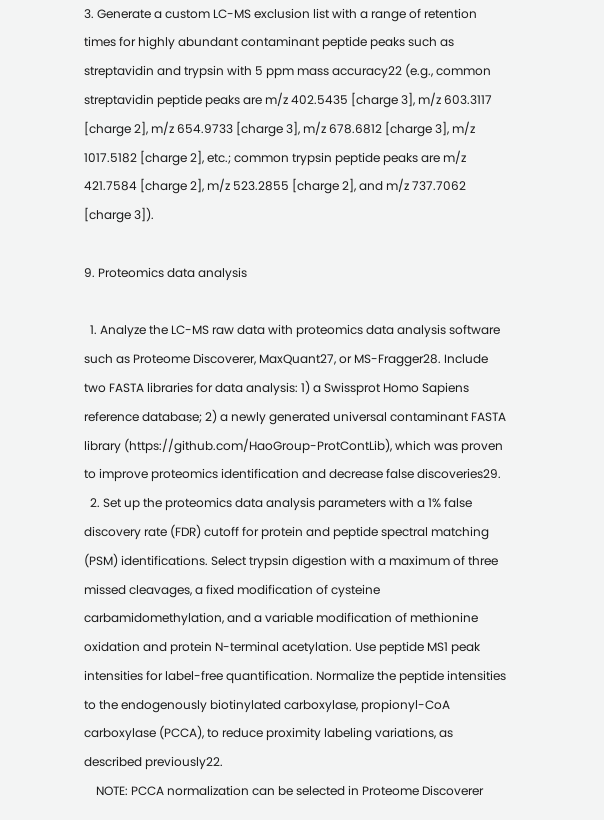3. Generate a custom LC-MS exclusion list with a range of retention times for highly abundant contaminant peptide peaks such as streptavidin and trypsin with 5 ppm mass accuracy22 (e.g., common streptavidin peptide peaks are m/z 402.5435 [charge 3], m/z 603.3117 [charge 2], m/z 654.9733 [charge 3], m/z 678.6812 [charge 3], m/z 1017.5182 [charge 2], etc.; common trypsin peptide peaks are m/z 421.7584 [charge 2], m/z 523.2855 [charge 2], and m/z 737.7062 [charge 3]).

9. Proteomics data analysis

  1. Analyze the LC-MS raw data with proteomics data analysis software such as Proteome Discoverer, MaxQuant27, or MS-Fragger28. Include two FASTA libraries for data analysis: 1) a Swissprot Homo Sapiens reference database; 2) a newly generated universal contaminant FASTA library (https://github.com/HaoGroup-ProtContLib), which was proven to improve proteomics identification and decrease false discoveries29.
  2. Set up the proteomics data analysis parameters with a 1% false discovery rate (FDR) cutoff for protein and peptide spectral matching (PSM) identifications. Select trypsin digestion with a maximum of three missed cleavages, a fixed modification of cysteine carbamidomethylation, and a variable modification of methionine oxidation and protein N-terminal acetylation. Use peptide MS1 peak intensities for label-free quantification. Normalize the peptide intensities to the endogenously biotinylated carboxylase, propionyl-CoA carboxylase (PCCA), to reduce proximity labeling variations, as described previously22.
    NOTE: PCCA normalization can be selected in Proteome Discoverer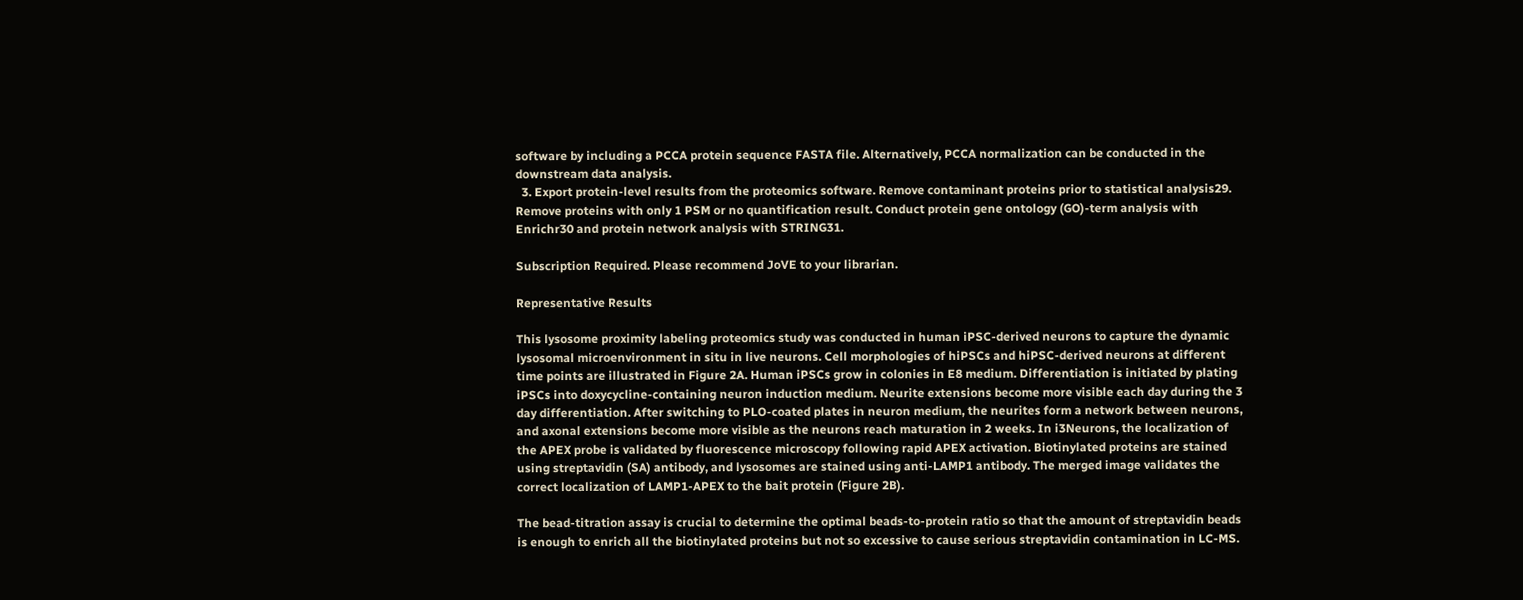software by including a PCCA protein sequence FASTA file. Alternatively, PCCA normalization can be conducted in the downstream data analysis.
  3. Export protein-level results from the proteomics software. Remove contaminant proteins prior to statistical analysis29. Remove proteins with only 1 PSM or no quantification result. Conduct protein gene ontology (GO)-term analysis with Enrichr30 and protein network analysis with STRING31.

Subscription Required. Please recommend JoVE to your librarian.

Representative Results

This lysosome proximity labeling proteomics study was conducted in human iPSC-derived neurons to capture the dynamic lysosomal microenvironment in situ in live neurons. Cell morphologies of hiPSCs and hiPSC-derived neurons at different time points are illustrated in Figure 2A. Human iPSCs grow in colonies in E8 medium. Differentiation is initiated by plating iPSCs into doxycycline-containing neuron induction medium. Neurite extensions become more visible each day during the 3 day differentiation. After switching to PLO-coated plates in neuron medium, the neurites form a network between neurons, and axonal extensions become more visible as the neurons reach maturation in 2 weeks. In i3Neurons, the localization of the APEX probe is validated by fluorescence microscopy following rapid APEX activation. Biotinylated proteins are stained using streptavidin (SA) antibody, and lysosomes are stained using anti-LAMP1 antibody. The merged image validates the correct localization of LAMP1-APEX to the bait protein (Figure 2B).

The bead-titration assay is crucial to determine the optimal beads-to-protein ratio so that the amount of streptavidin beads is enough to enrich all the biotinylated proteins but not so excessive to cause serious streptavidin contamination in LC-MS.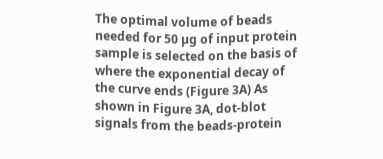The optimal volume of beads needed for 50 µg of input protein sample is selected on the basis of where the exponential decay of the curve ends (Figure 3A) As shown in Figure 3A, dot-blot signals from the beads-protein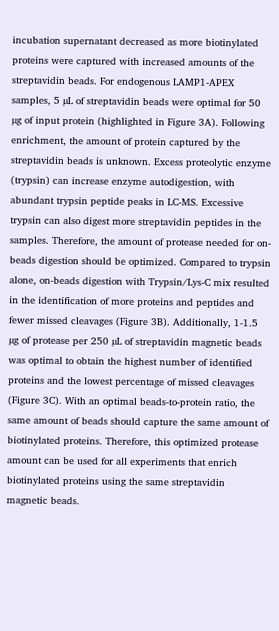incubation supernatant decreased as more biotinylated proteins were captured with increased amounts of the streptavidin beads. For endogenous LAMP1-APEX samples, 5 µL of streptavidin beads were optimal for 50 µg of input protein (highlighted in Figure 3A). Following enrichment, the amount of protein captured by the streptavidin beads is unknown. Excess proteolytic enzyme (trypsin) can increase enzyme autodigestion, with abundant trypsin peptide peaks in LC-MS. Excessive trypsin can also digest more streptavidin peptides in the samples. Therefore, the amount of protease needed for on-beads digestion should be optimized. Compared to trypsin alone, on-beads digestion with Trypsin/Lys-C mix resulted in the identification of more proteins and peptides and fewer missed cleavages (Figure 3B). Additionally, 1-1.5 µg of protease per 250 µL of streptavidin magnetic beads was optimal to obtain the highest number of identified proteins and the lowest percentage of missed cleavages (Figure 3C). With an optimal beads-to-protein ratio, the same amount of beads should capture the same amount of biotinylated proteins. Therefore, this optimized protease amount can be used for all experiments that enrich biotinylated proteins using the same streptavidin magnetic beads.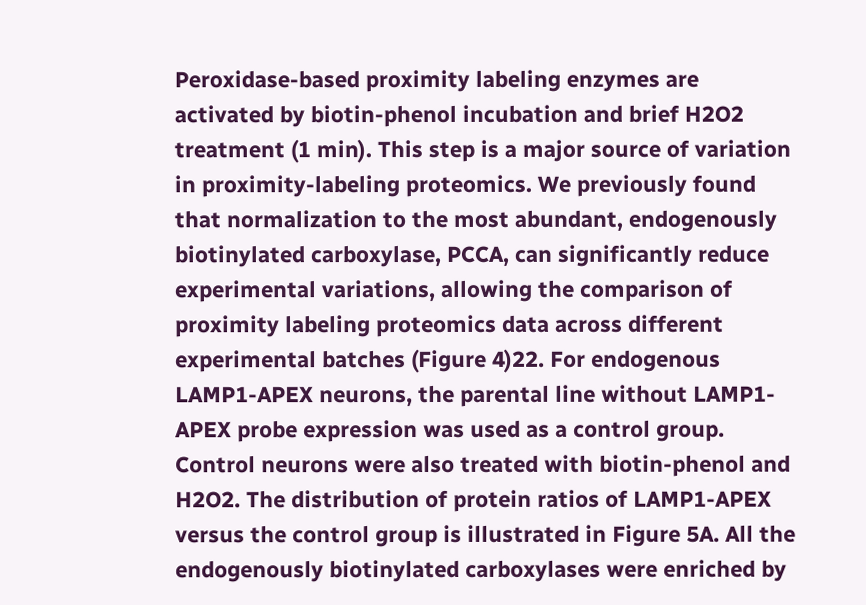Peroxidase-based proximity labeling enzymes are activated by biotin-phenol incubation and brief H2O2 treatment (1 min). This step is a major source of variation in proximity-labeling proteomics. We previously found that normalization to the most abundant, endogenously biotinylated carboxylase, PCCA, can significantly reduce experimental variations, allowing the comparison of proximity labeling proteomics data across different experimental batches (Figure 4)22. For endogenous LAMP1-APEX neurons, the parental line without LAMP1-APEX probe expression was used as a control group. Control neurons were also treated with biotin-phenol and H2O2. The distribution of protein ratios of LAMP1-APEX versus the control group is illustrated in Figure 5A. All the endogenously biotinylated carboxylases were enriched by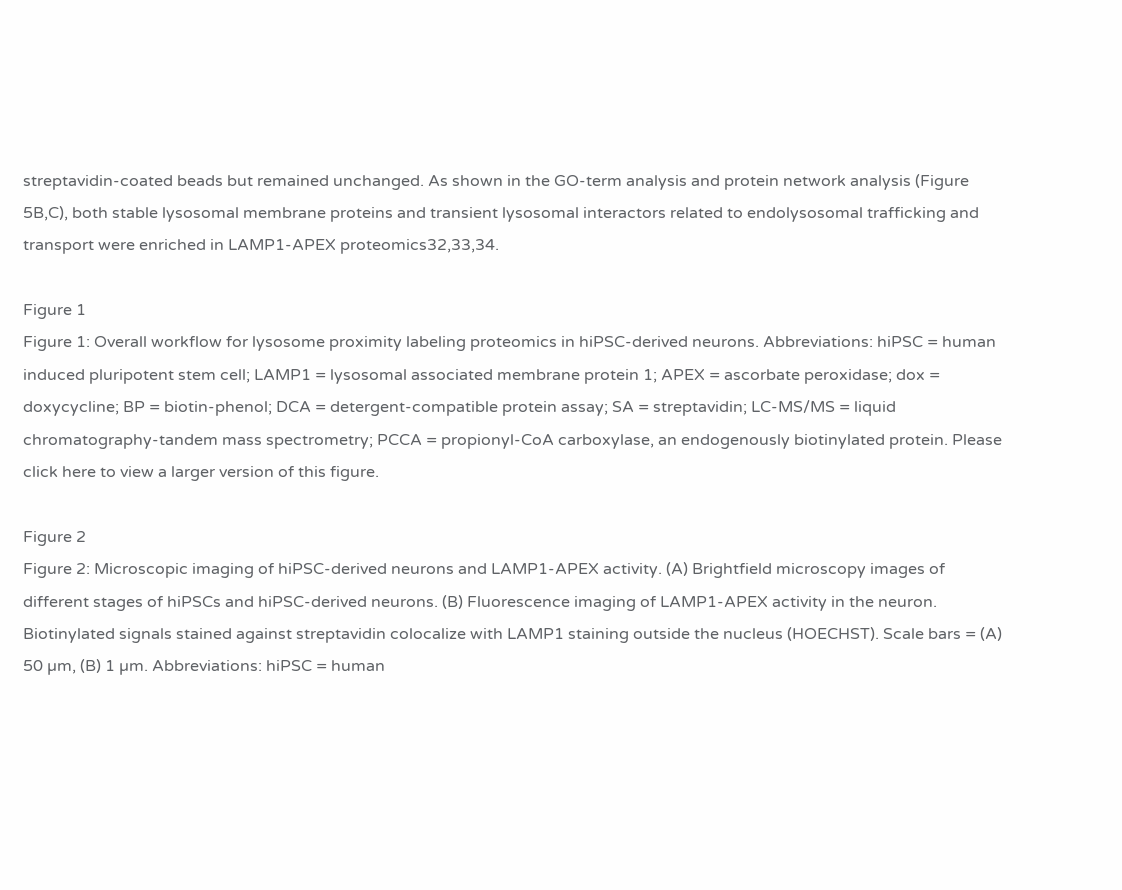streptavidin-coated beads but remained unchanged. As shown in the GO-term analysis and protein network analysis (Figure 5B,C), both stable lysosomal membrane proteins and transient lysosomal interactors related to endolysosomal trafficking and transport were enriched in LAMP1-APEX proteomics32,33,34.

Figure 1
Figure 1: Overall workflow for lysosome proximity labeling proteomics in hiPSC-derived neurons. Abbreviations: hiPSC = human induced pluripotent stem cell; LAMP1 = lysosomal associated membrane protein 1; APEX = ascorbate peroxidase; dox = doxycycline; BP = biotin-phenol; DCA = detergent-compatible protein assay; SA = streptavidin; LC-MS/MS = liquid chromatography-tandem mass spectrometry; PCCA = propionyl-CoA carboxylase, an endogenously biotinylated protein. Please click here to view a larger version of this figure.

Figure 2
Figure 2: Microscopic imaging of hiPSC-derived neurons and LAMP1-APEX activity. (A) Brightfield microscopy images of different stages of hiPSCs and hiPSC-derived neurons. (B) Fluorescence imaging of LAMP1-APEX activity in the neuron. Biotinylated signals stained against streptavidin colocalize with LAMP1 staining outside the nucleus (HOECHST). Scale bars = (A) 50 µm, (B) 1 µm. Abbreviations: hiPSC = human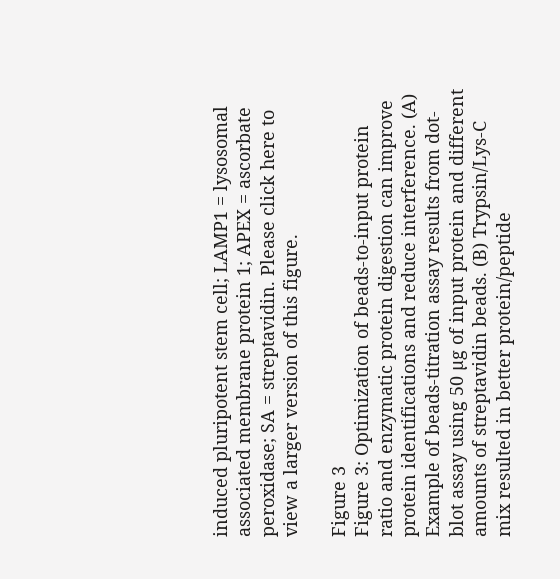induced pluripotent stem cell; LAMP1 = lysosomal associated membrane protein 1; APEX = ascorbate peroxidase; SA = streptavidin. Please click here to view a larger version of this figure.

Figure 3
Figure 3: Optimization of beads-to-input protein ratio and enzymatic protein digestion can improve protein identifications and reduce interference. (A) Example of beads-titration assay results from dot-blot assay using 50 µg of input protein and different amounts of streptavidin beads. (B) Trypsin/Lys-C mix resulted in better protein/peptide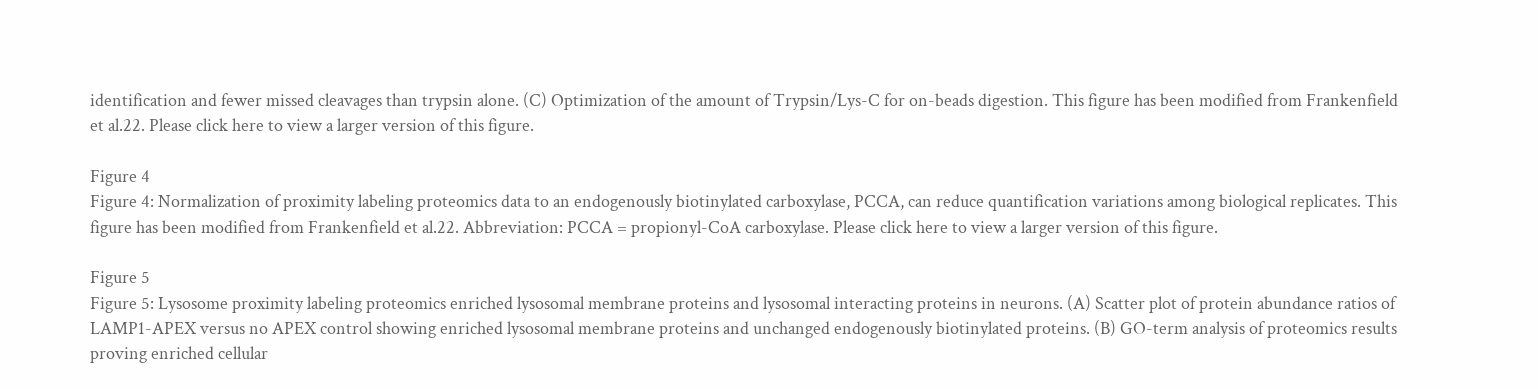identification and fewer missed cleavages than trypsin alone. (C) Optimization of the amount of Trypsin/Lys-C for on-beads digestion. This figure has been modified from Frankenfield et al.22. Please click here to view a larger version of this figure.

Figure 4
Figure 4: Normalization of proximity labeling proteomics data to an endogenously biotinylated carboxylase, PCCA, can reduce quantification variations among biological replicates. This figure has been modified from Frankenfield et al.22. Abbreviation: PCCA = propionyl-CoA carboxylase. Please click here to view a larger version of this figure.

Figure 5
Figure 5: Lysosome proximity labeling proteomics enriched lysosomal membrane proteins and lysosomal interacting proteins in neurons. (A) Scatter plot of protein abundance ratios of LAMP1-APEX versus no APEX control showing enriched lysosomal membrane proteins and unchanged endogenously biotinylated proteins. (B) GO-term analysis of proteomics results proving enriched cellular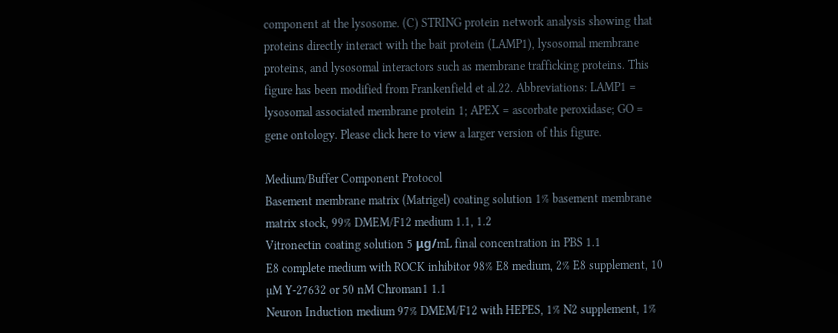component at the lysosome. (C) STRING protein network analysis showing that proteins directly interact with the bait protein (LAMP1), lysosomal membrane proteins, and lysosomal interactors such as membrane trafficking proteins. This figure has been modified from Frankenfield et al.22. Abbreviations: LAMP1 = lysosomal associated membrane protein 1; APEX = ascorbate peroxidase; GO = gene ontology. Please click here to view a larger version of this figure.

Medium/Buffer Component Protocol
Basement membrane matrix (Matrigel) coating solution 1% basement membrane matrix stock, 99% DMEM/F12 medium 1.1, 1.2
Vitronectin coating solution 5 μg/mL final concentration in PBS 1.1
E8 complete medium with ROCK inhibitor 98% E8 medium, 2% E8 supplement, 10 µM Y-27632 or 50 nM Chroman1 1.1
Neuron Induction medium 97% DMEM/F12 with HEPES, 1% N2 supplement, 1%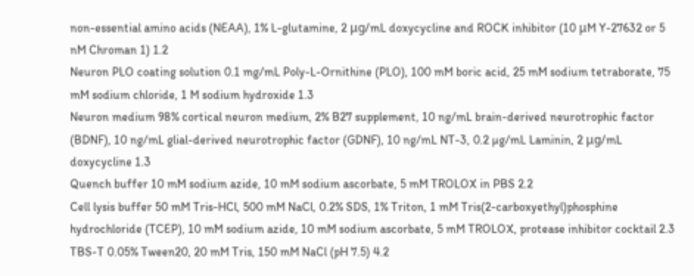non-essential amino acids (NEAA), 1% L-glutamine, 2 μg/mL doxycycline and ROCK inhibitor (10 μM Y-27632 or 5 nM Chroman 1) 1.2
Neuron PLO coating solution 0.1 mg/mL Poly-L-Ornithine (PLO), 100 mM boric acid, 25 mM sodium tetraborate, 75 mM sodium chloride, 1 M sodium hydroxide 1.3
Neuron medium 98% cortical neuron medium, 2% B27 supplement, 10 ng/mL brain-derived neurotrophic factor (BDNF), 10 ng/mL glial-derived neurotrophic factor (GDNF), 10 ng/mL NT-3, 0.2 µg/mL Laminin, 2 μg/mL doxycycline 1.3
Quench buffer 10 mM sodium azide, 10 mM sodium ascorbate, 5 mM TROLOX in PBS 2.2
Cell lysis buffer 50 mM Tris-HCl, 500 mM NaCl, 0.2% SDS, 1% Triton, 1 mM Tris(2-carboxyethyl)phosphine hydrochloride (TCEP), 10 mM sodium azide, 10 mM sodium ascorbate, 5 mM TROLOX, protease inhibitor cocktail 2.3
TBS-T 0.05% Tween20, 20 mM Tris, 150 mM NaCl (pH 7.5) 4.2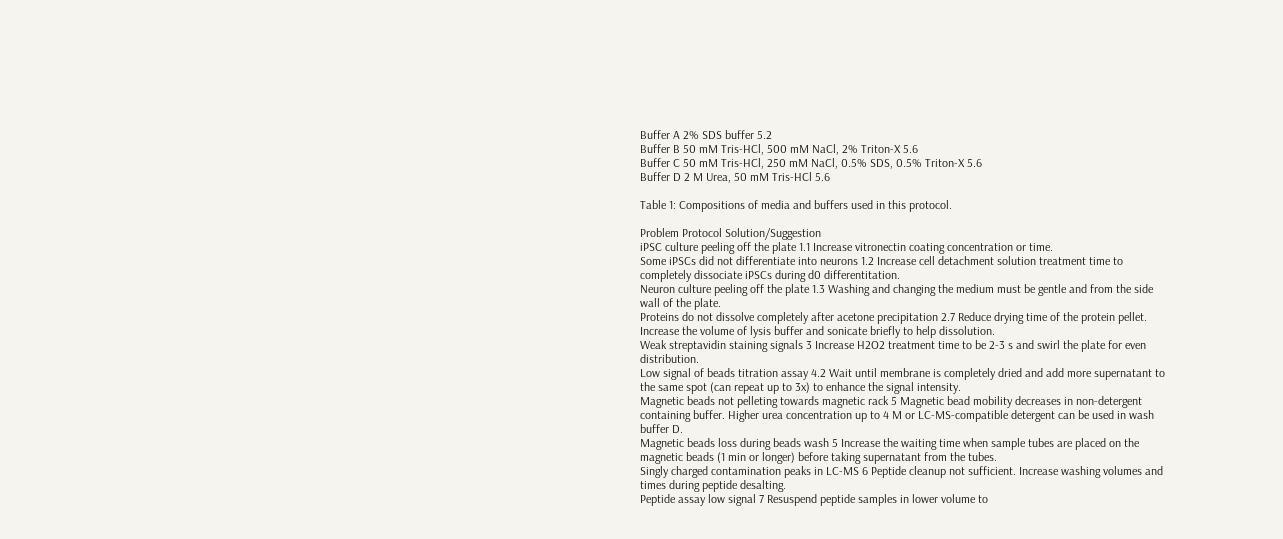Buffer A 2% SDS buffer 5.2
Buffer B 50 mM Tris-HCl, 500 mM NaCl, 2% Triton-X 5.6
Buffer C 50 mM Tris-HCl, 250 mM NaCl, 0.5% SDS, 0.5% Triton-X 5.6
Buffer D 2 M Urea, 50 mM Tris-HCl 5.6

Table 1: Compositions of media and buffers used in this protocol.

Problem Protocol Solution/Suggestion
iPSC culture peeling off the plate 1.1 Increase vitronectin coating concentration or time.
Some iPSCs did not differentiate into neurons 1.2 Increase cell detachment solution treatment time to completely dissociate iPSCs during d0 differentitation.
Neuron culture peeling off the plate 1.3 Washing and changing the medium must be gentle and from the side wall of the plate.
Proteins do not dissolve completely after acetone precipitation 2.7 Reduce drying time of the protein pellet. Increase the volume of lysis buffer and sonicate briefly to help dissolution.
Weak streptavidin staining signals 3 Increase H2O2 treatment time to be 2-3 s and swirl the plate for even distribution.
Low signal of beads titration assay 4.2 Wait until membrane is completely dried and add more supernatant to the same spot (can repeat up to 3x) to enhance the signal intensity.
Magnetic beads not pelleting towards magnetic rack 5 Magnetic bead mobility decreases in non-detergent containing buffer. Higher urea concentration up to 4 M or LC-MS-compatible detergent can be used in wash buffer D.
Magnetic beads loss during beads wash 5 Increase the waiting time when sample tubes are placed on the magnetic beads (1 min or longer) before taking supernatant from the tubes.
Singly charged contamination peaks in LC-MS 6 Peptide cleanup not sufficient. Increase washing volumes and times during peptide desalting.
Peptide assay low signal 7 Resuspend peptide samples in lower volume to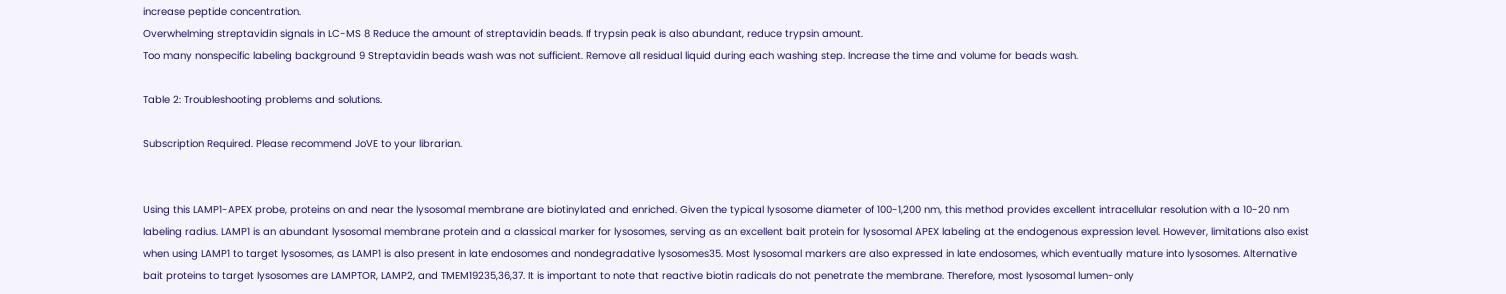increase peptide concentration.
Overwhelming streptavidin signals in LC-MS 8 Reduce the amount of streptavidin beads. If trypsin peak is also abundant, reduce trypsin amount.
Too many nonspecific labeling background 9 Streptavidin beads wash was not sufficient. Remove all residual liquid during each washing step. Increase the time and volume for beads wash.

Table 2: Troubleshooting problems and solutions.

Subscription Required. Please recommend JoVE to your librarian.


Using this LAMP1-APEX probe, proteins on and near the lysosomal membrane are biotinylated and enriched. Given the typical lysosome diameter of 100-1,200 nm, this method provides excellent intracellular resolution with a 10-20 nm labeling radius. LAMP1 is an abundant lysosomal membrane protein and a classical marker for lysosomes, serving as an excellent bait protein for lysosomal APEX labeling at the endogenous expression level. However, limitations also exist when using LAMP1 to target lysosomes, as LAMP1 is also present in late endosomes and nondegradative lysosomes35. Most lysosomal markers are also expressed in late endosomes, which eventually mature into lysosomes. Alternative bait proteins to target lysosomes are LAMPTOR, LAMP2, and TMEM19235,36,37. It is important to note that reactive biotin radicals do not penetrate the membrane. Therefore, most lysosomal lumen-only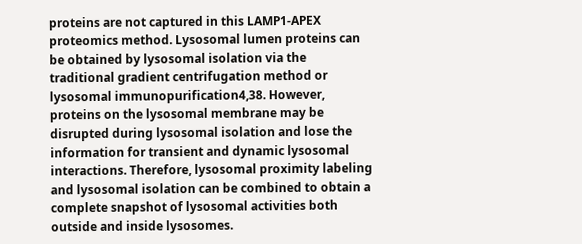proteins are not captured in this LAMP1-APEX proteomics method. Lysosomal lumen proteins can be obtained by lysosomal isolation via the traditional gradient centrifugation method or lysosomal immunopurification4,38. However, proteins on the lysosomal membrane may be disrupted during lysosomal isolation and lose the information for transient and dynamic lysosomal interactions. Therefore, lysosomal proximity labeling and lysosomal isolation can be combined to obtain a complete snapshot of lysosomal activities both outside and inside lysosomes.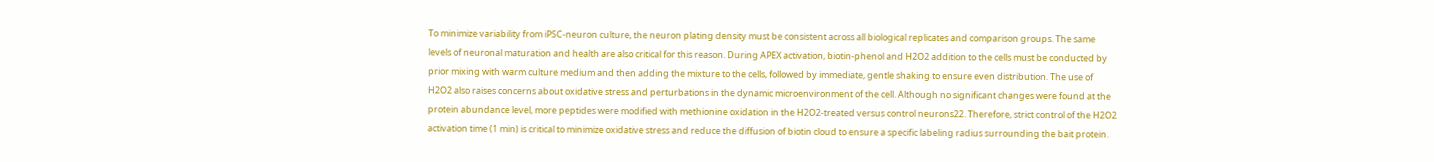To minimize variability from iPSC-neuron culture, the neuron plating density must be consistent across all biological replicates and comparison groups. The same levels of neuronal maturation and health are also critical for this reason. During APEX activation, biotin-phenol and H2O2 addition to the cells must be conducted by prior mixing with warm culture medium and then adding the mixture to the cells, followed by immediate, gentle shaking to ensure even distribution. The use of H2O2 also raises concerns about oxidative stress and perturbations in the dynamic microenvironment of the cell. Although no significant changes were found at the protein abundance level, more peptides were modified with methionine oxidation in the H2O2-treated versus control neurons22. Therefore, strict control of the H2O2 activation time (1 min) is critical to minimize oxidative stress and reduce the diffusion of biotin cloud to ensure a specific labeling radius surrounding the bait protein.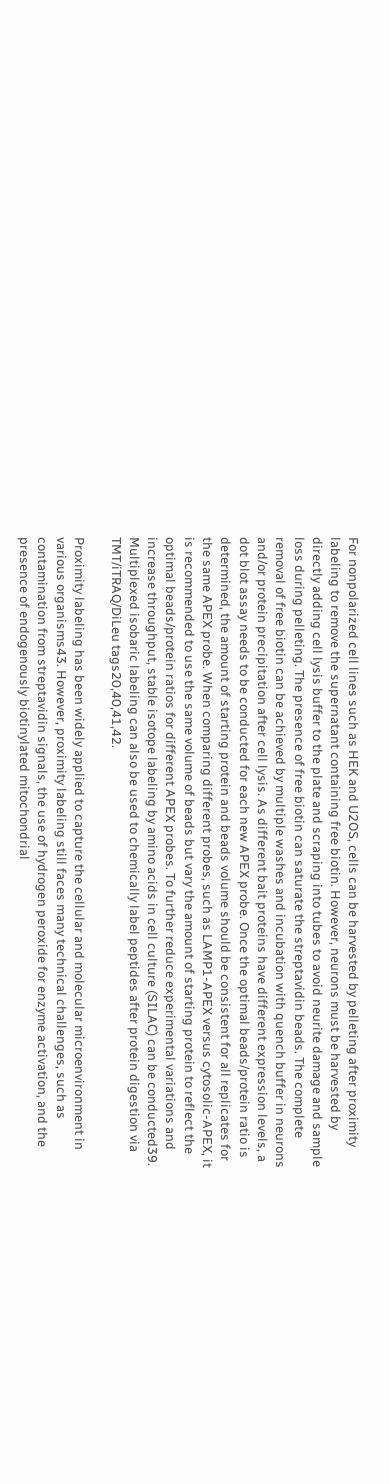For nonpolarized cell lines such as HEK and U2OS, cells can be harvested by pelleting after proximity labeling to remove the supernatant containing free biotin. However, neurons must be harvested by directly adding cell lysis buffer to the plate and scraping into tubes to avoid neurite damage and sample loss during pelleting. The presence of free biotin can saturate the streptavidin beads. The complete removal of free biotin can be achieved by multiple washes and incubation with quench buffer in neurons and/or protein precipitation after cell lysis. As different bait proteins have different expression levels, a dot blot assay needs to be conducted for each new APEX probe. Once the optimal beads/protein ratio is determined, the amount of starting protein and beads volume should be consistent for all replicates for the same APEX probe. When comparing different probes, such as LAMP1-APEX versus cytosolic-APEX, it is recommended to use the same volume of beads but vary the amount of starting protein to reflect the optimal beads/protein ratios for different APEX probes. To further reduce experimental variations and increase throughput, stable isotope labeling by amino acids in cell culture (SILAC) can be conducted39. Multiplexed isobaric labeling can also be used to chemically label peptides after protein digestion via TMT/iTRAQ/DiLeu tags20,40,41,42.

Proximity labeling has been widely applied to capture the cellular and molecular microenvironment in various organisms43. However, proximity labeling still faces many technical challenges, such as contamination from streptavidin signals, the use of hydrogen peroxide for enzyme activation, and the presence of endogenously biotinylated mitochondrial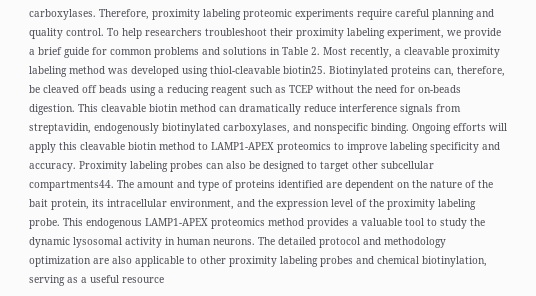carboxylases. Therefore, proximity labeling proteomic experiments require careful planning and quality control. To help researchers troubleshoot their proximity labeling experiment, we provide a brief guide for common problems and solutions in Table 2. Most recently, a cleavable proximity labeling method was developed using thiol-cleavable biotin25. Biotinylated proteins can, therefore, be cleaved off beads using a reducing reagent such as TCEP without the need for on-beads digestion. This cleavable biotin method can dramatically reduce interference signals from streptavidin, endogenously biotinylated carboxylases, and nonspecific binding. Ongoing efforts will apply this cleavable biotin method to LAMP1-APEX proteomics to improve labeling specificity and accuracy. Proximity labeling probes can also be designed to target other subcellular compartments44. The amount and type of proteins identified are dependent on the nature of the bait protein, its intracellular environment, and the expression level of the proximity labeling probe. This endogenous LAMP1-APEX proteomics method provides a valuable tool to study the dynamic lysosomal activity in human neurons. The detailed protocol and methodology optimization are also applicable to other proximity labeling probes and chemical biotinylation, serving as a useful resource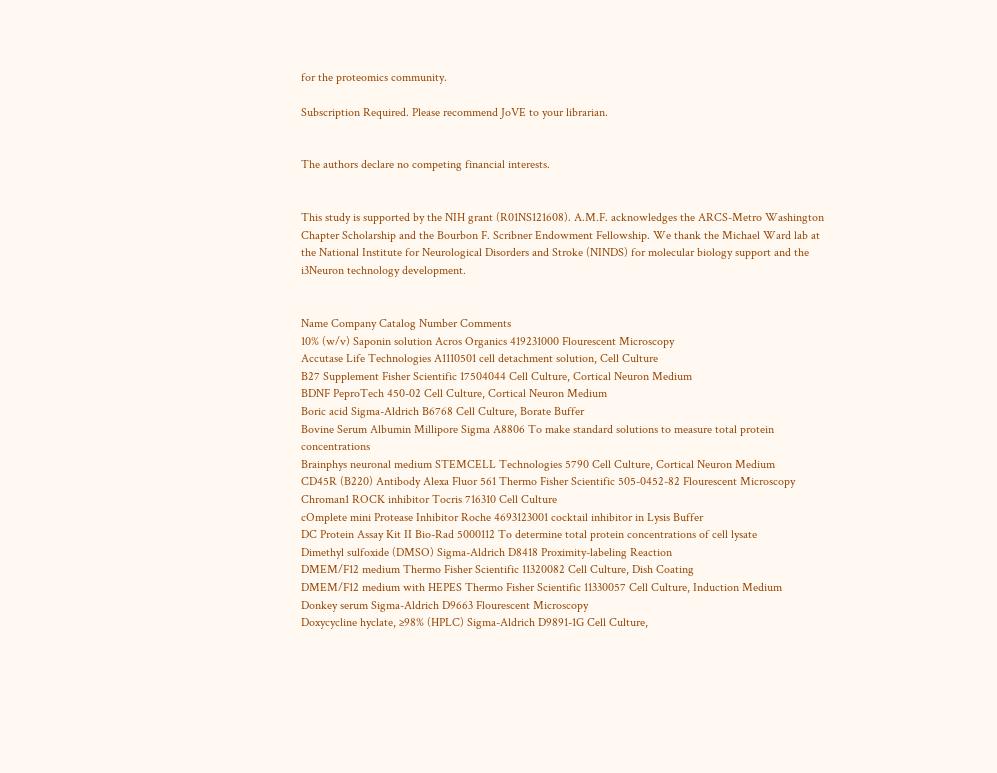for the proteomics community.

Subscription Required. Please recommend JoVE to your librarian.


The authors declare no competing financial interests.


This study is supported by the NIH grant (R01NS121608). A.M.F. acknowledges the ARCS-Metro Washington Chapter Scholarship and the Bourbon F. Scribner Endowment Fellowship. We thank the Michael Ward lab at the National Institute for Neurological Disorders and Stroke (NINDS) for molecular biology support and the i3Neuron technology development.


Name Company Catalog Number Comments
10% (w/v) Saponin solution Acros Organics 419231000 Flourescent Microscopy
Accutase Life Technologies A1110501 cell detachment solution, Cell Culture
B27 Supplement Fisher Scientific 17504044 Cell Culture, Cortical Neuron Medium
BDNF PeproTech 450-02 Cell Culture, Cortical Neuron Medium
Boric acid Sigma-Aldrich B6768 Cell Culture, Borate Buffer
Bovine Serum Albumin Millipore Sigma A8806 To make standard solutions to measure total protein concentrations
Brainphys neuronal medium STEMCELL Technologies 5790 Cell Culture, Cortical Neuron Medium
CD45R (B220) Antibody Alexa Fluor 561 Thermo Fisher Scientific 505-0452-82 Flourescent Microscopy
Chroman1 ROCK inhibitor Tocris 716310 Cell Culture
cOmplete mini Protease Inhibitor Roche 4693123001 cocktail inhibitor in Lysis Buffer
DC Protein Assay Kit II Bio-Rad 5000112 To determine total protein concentrations of cell lysate
Dimethyl sulfoxide (DMSO) Sigma-Aldrich D8418 Proximity-labeling Reaction
DMEM/F12 medium Thermo Fisher Scientific 11320082 Cell Culture, Dish Coating
DMEM/F12 medium with HEPES Thermo Fisher Scientific 11330057 Cell Culture, Induction Medium
Donkey serum Sigma-Aldrich D9663 Flourescent Microscopy
Doxycycline hyclate, ≥98% (HPLC) Sigma-Aldrich D9891-1G Cell Culture,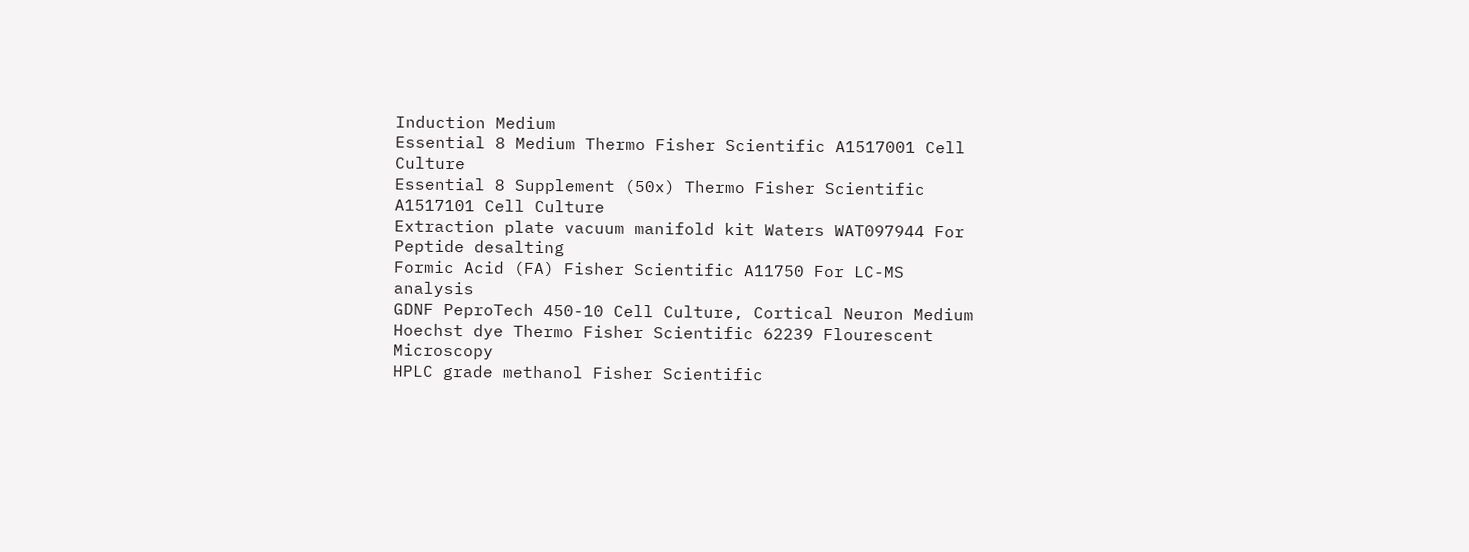Induction Medium
Essential 8 Medium Thermo Fisher Scientific A1517001 Cell Culture
Essential 8 Supplement (50x) Thermo Fisher Scientific A1517101 Cell Culture
Extraction plate vacuum manifold kit Waters WAT097944 For Peptide desalting
Formic Acid (FA) Fisher Scientific A11750 For LC-MS analysis
GDNF PeproTech 450-10 Cell Culture, Cortical Neuron Medium
Hoechst dye Thermo Fisher Scientific 62239 Flourescent Microscopy
HPLC grade methanol Fisher Scientific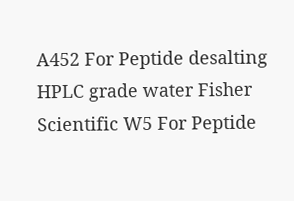A452 For Peptide desalting
HPLC grade water Fisher Scientific W5 For Peptide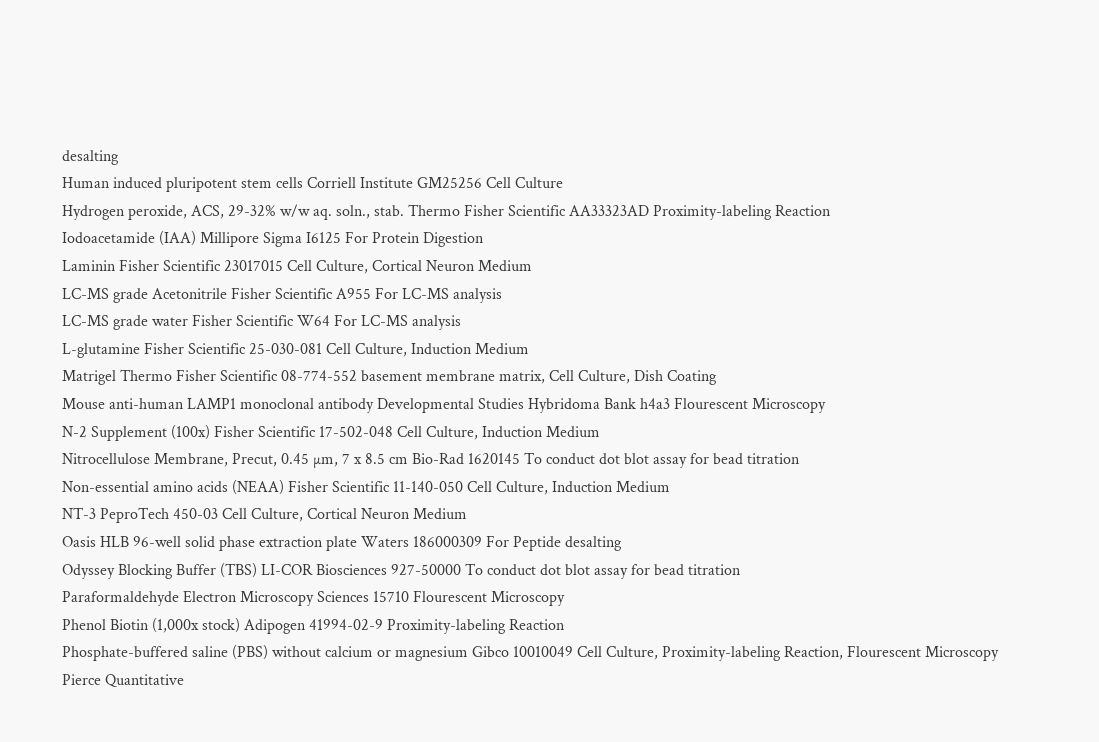desalting
Human induced pluripotent stem cells Corriell Institute GM25256 Cell Culture
Hydrogen peroxide, ACS, 29-32% w/w aq. soln., stab. Thermo Fisher Scientific AA33323AD Proximity-labeling Reaction
Iodoacetamide (IAA) Millipore Sigma I6125 For Protein Digestion
Laminin Fisher Scientific 23017015 Cell Culture, Cortical Neuron Medium
LC-MS grade Acetonitrile Fisher Scientific A955 For LC-MS analysis
LC-MS grade water Fisher Scientific W64 For LC-MS analysis
L-glutamine Fisher Scientific 25-030-081 Cell Culture, Induction Medium
Matrigel Thermo Fisher Scientific 08-774-552 basement membrane matrix, Cell Culture, Dish Coating
Mouse anti-human LAMP1 monoclonal antibody Developmental Studies Hybridoma Bank h4a3 Flourescent Microscopy
N-2 Supplement (100x) Fisher Scientific 17-502-048 Cell Culture, Induction Medium
Nitrocellulose Membrane, Precut, 0.45 µm, 7 x 8.5 cm Bio-Rad 1620145 To conduct dot blot assay for bead titration
Non-essential amino acids (NEAA) Fisher Scientific 11-140-050 Cell Culture, Induction Medium
NT-3 PeproTech 450-03 Cell Culture, Cortical Neuron Medium
Oasis HLB 96-well solid phase extraction plate Waters 186000309 For Peptide desalting
Odyssey Blocking Buffer (TBS) LI-COR Biosciences 927-50000 To conduct dot blot assay for bead titration
Paraformaldehyde Electron Microscopy Sciences 15710 Flourescent Microscopy
Phenol Biotin (1,000x stock) Adipogen 41994-02-9 Proximity-labeling Reaction
Phosphate-buffered saline (PBS) without calcium or magnesium Gibco 10010049 Cell Culture, Proximity-labeling Reaction, Flourescent Microscopy
Pierce Quantitative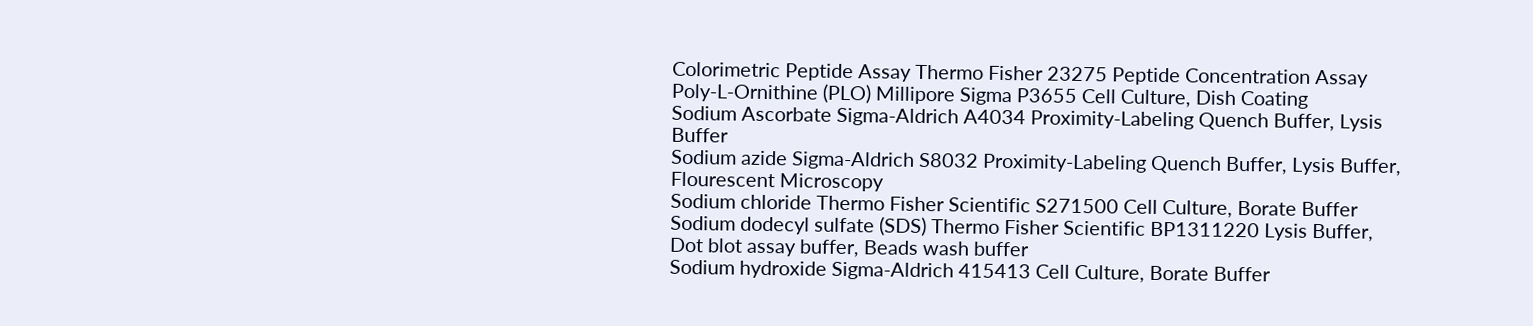Colorimetric Peptide Assay Thermo Fisher 23275 Peptide Concentration Assay
Poly-L-Ornithine (PLO) Millipore Sigma P3655 Cell Culture, Dish Coating
Sodium Ascorbate Sigma-Aldrich A4034 Proximity-Labeling Quench Buffer, Lysis Buffer
Sodium azide Sigma-Aldrich S8032 Proximity-Labeling Quench Buffer, Lysis Buffer, Flourescent Microscopy
Sodium chloride Thermo Fisher Scientific S271500 Cell Culture, Borate Buffer
Sodium dodecyl sulfate (SDS) Thermo Fisher Scientific BP1311220 Lysis Buffer, Dot blot assay buffer, Beads wash buffer
Sodium hydroxide Sigma-Aldrich 415413 Cell Culture, Borate Buffer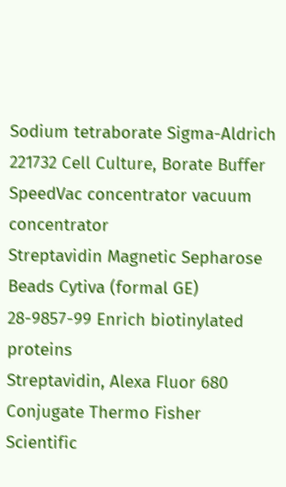Sodium tetraborate Sigma-Aldrich 221732 Cell Culture, Borate Buffer
SpeedVac concentrator vacuum concentrator
Streptavidin Magnetic Sepharose Beads Cytiva (formal GE) 28-9857-99 Enrich biotinylated proteins
Streptavidin, Alexa Fluor 680 Conjugate Thermo Fisher Scientific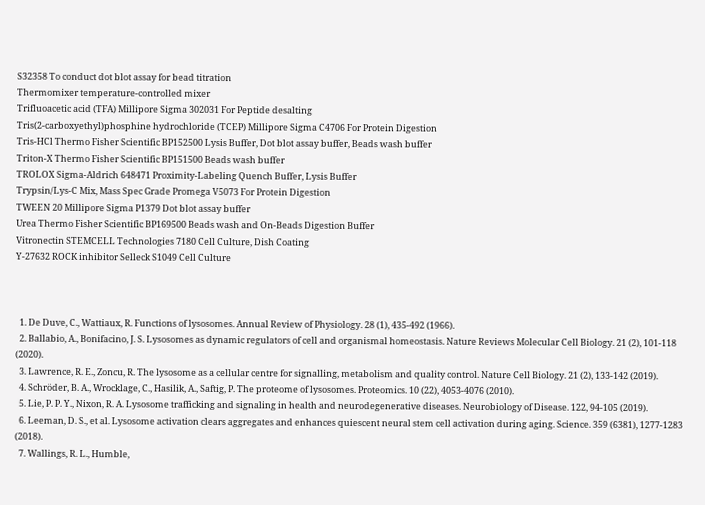S32358 To conduct dot blot assay for bead titration
Thermomixer temperature-controlled mixer
Trifluoacetic acid (TFA) Millipore Sigma 302031 For Peptide desalting
Tris(2-carboxyethyl)phosphine hydrochloride (TCEP) Millipore Sigma C4706 For Protein Digestion
Tris-HCl Thermo Fisher Scientific BP152500 Lysis Buffer, Dot blot assay buffer, Beads wash buffer
Triton-X Thermo Fisher Scientific BP151500 Beads wash buffer
TROLOX Sigma-Aldrich 648471 Proximity-Labeling Quench Buffer, Lysis Buffer
Trypsin/Lys-C Mix, Mass Spec Grade Promega V5073 For Protein Digestion
TWEEN 20 Millipore Sigma P1379 Dot blot assay buffer
Urea Thermo Fisher Scientific BP169500 Beads wash and On-Beads Digestion Buffer
Vitronectin STEMCELL Technologies 7180 Cell Culture, Dish Coating
Y-27632 ROCK inhibitor Selleck S1049 Cell Culture



  1. De Duve, C., Wattiaux, R. Functions of lysosomes. Annual Review of Physiology. 28 (1), 435-492 (1966).
  2. Ballabio, A., Bonifacino, J. S. Lysosomes as dynamic regulators of cell and organismal homeostasis. Nature Reviews Molecular Cell Biology. 21 (2), 101-118 (2020).
  3. Lawrence, R. E., Zoncu, R. The lysosome as a cellular centre for signalling, metabolism and quality control. Nature Cell Biology. 21 (2), 133-142 (2019).
  4. Schröder, B. A., Wrocklage, C., Hasilik, A., Saftig, P. The proteome of lysosomes. Proteomics. 10 (22), 4053-4076 (2010).
  5. Lie, P. P. Y., Nixon, R. A. Lysosome trafficking and signaling in health and neurodegenerative diseases. Neurobiology of Disease. 122, 94-105 (2019).
  6. Leeman, D. S., et al. Lysosome activation clears aggregates and enhances quiescent neural stem cell activation during aging. Science. 359 (6381), 1277-1283 (2018).
  7. Wallings, R. L., Humble,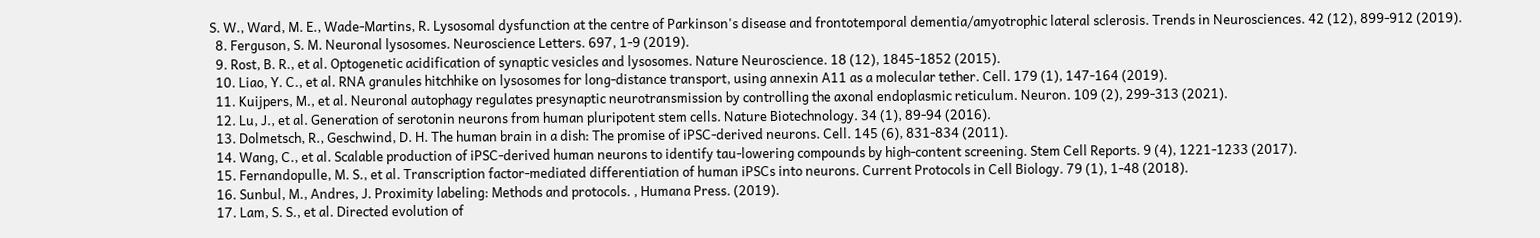S. W., Ward, M. E., Wade-Martins, R. Lysosomal dysfunction at the centre of Parkinson's disease and frontotemporal dementia/amyotrophic lateral sclerosis. Trends in Neurosciences. 42 (12), 899-912 (2019).
  8. Ferguson, S. M. Neuronal lysosomes. Neuroscience Letters. 697, 1-9 (2019).
  9. Rost, B. R., et al. Optogenetic acidification of synaptic vesicles and lysosomes. Nature Neuroscience. 18 (12), 1845-1852 (2015).
  10. Liao, Y. C., et al. RNA granules hitchhike on lysosomes for long-distance transport, using annexin A11 as a molecular tether. Cell. 179 (1), 147-164 (2019).
  11. Kuijpers, M., et al. Neuronal autophagy regulates presynaptic neurotransmission by controlling the axonal endoplasmic reticulum. Neuron. 109 (2), 299-313 (2021).
  12. Lu, J., et al. Generation of serotonin neurons from human pluripotent stem cells. Nature Biotechnology. 34 (1), 89-94 (2016).
  13. Dolmetsch, R., Geschwind, D. H. The human brain in a dish: The promise of iPSC-derived neurons. Cell. 145 (6), 831-834 (2011).
  14. Wang, C., et al. Scalable production of iPSC-derived human neurons to identify tau-lowering compounds by high-content screening. Stem Cell Reports. 9 (4), 1221-1233 (2017).
  15. Fernandopulle, M. S., et al. Transcription factor-mediated differentiation of human iPSCs into neurons. Current Protocols in Cell Biology. 79 (1), 1-48 (2018).
  16. Sunbul, M., Andres, J. Proximity labeling: Methods and protocols. , Humana Press. (2019).
  17. Lam, S. S., et al. Directed evolution of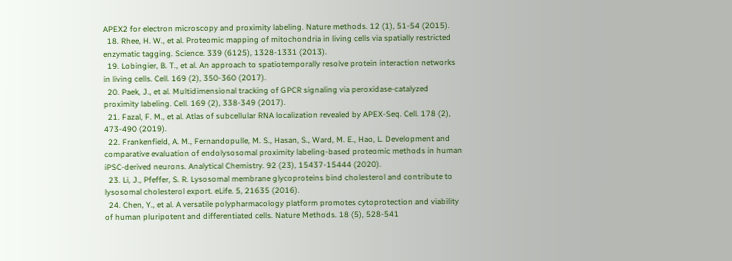APEX2 for electron microscopy and proximity labeling. Nature methods. 12 (1), 51-54 (2015).
  18. Rhee, H. W., et al. Proteomic mapping of mitochondria in living cells via spatially restricted enzymatic tagging. Science. 339 (6125), 1328-1331 (2013).
  19. Lobingier, B. T., et al. An approach to spatiotemporally resolve protein interaction networks in living cells. Cell. 169 (2), 350-360 (2017).
  20. Paek, J., et al. Multidimensional tracking of GPCR signaling via peroxidase-catalyzed proximity labeling. Cell. 169 (2), 338-349 (2017).
  21. Fazal, F. M., et al. Atlas of subcellular RNA localization revealed by APEX-Seq. Cell. 178 (2), 473-490 (2019).
  22. Frankenfield, A. M., Fernandopulle, M. S., Hasan, S., Ward, M. E., Hao, L. Development and comparative evaluation of endolysosomal proximity labeling-based proteomic methods in human iPSC-derived neurons. Analytical Chemistry. 92 (23), 15437-15444 (2020).
  23. Li, J., Pfeffer, S. R. Lysosomal membrane glycoproteins bind cholesterol and contribute to lysosomal cholesterol export. eLife. 5, 21635 (2016).
  24. Chen, Y., et al. A versatile polypharmacology platform promotes cytoprotection and viability of human pluripotent and differentiated cells. Nature Methods. 18 (5), 528-541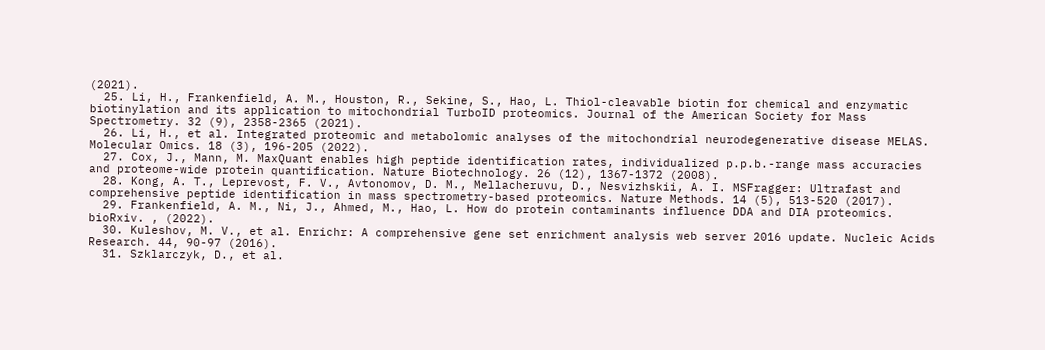(2021).
  25. Li, H., Frankenfield, A. M., Houston, R., Sekine, S., Hao, L. Thiol-cleavable biotin for chemical and enzymatic biotinylation and its application to mitochondrial TurboID proteomics. Journal of the American Society for Mass Spectrometry. 32 (9), 2358-2365 (2021).
  26. Li, H., et al. Integrated proteomic and metabolomic analyses of the mitochondrial neurodegenerative disease MELAS. Molecular Omics. 18 (3), 196-205 (2022).
  27. Cox, J., Mann, M. MaxQuant enables high peptide identification rates, individualized p.p.b.-range mass accuracies and proteome-wide protein quantification. Nature Biotechnology. 26 (12), 1367-1372 (2008).
  28. Kong, A. T., Leprevost, F. V., Avtonomov, D. M., Mellacheruvu, D., Nesvizhskii, A. I. MSFragger: Ultrafast and comprehensive peptide identification in mass spectrometry-based proteomics. Nature Methods. 14 (5), 513-520 (2017).
  29. Frankenfield, A. M., Ni, J., Ahmed, M., Hao, L. How do protein contaminants influence DDA and DIA proteomics. bioRxiv. , (2022).
  30. Kuleshov, M. V., et al. Enrichr: A comprehensive gene set enrichment analysis web server 2016 update. Nucleic Acids Research. 44, 90-97 (2016).
  31. Szklarczyk, D., et al.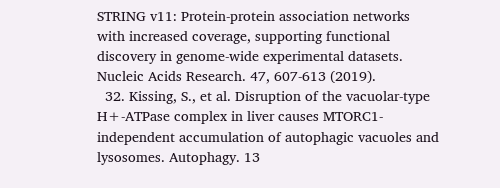STRING v11: Protein-protein association networks with increased coverage, supporting functional discovery in genome-wide experimental datasets. Nucleic Acids Research. 47, 607-613 (2019).
  32. Kissing, S., et al. Disruption of the vacuolar-type H+-ATPase complex in liver causes MTORC1-independent accumulation of autophagic vacuoles and lysosomes. Autophagy. 13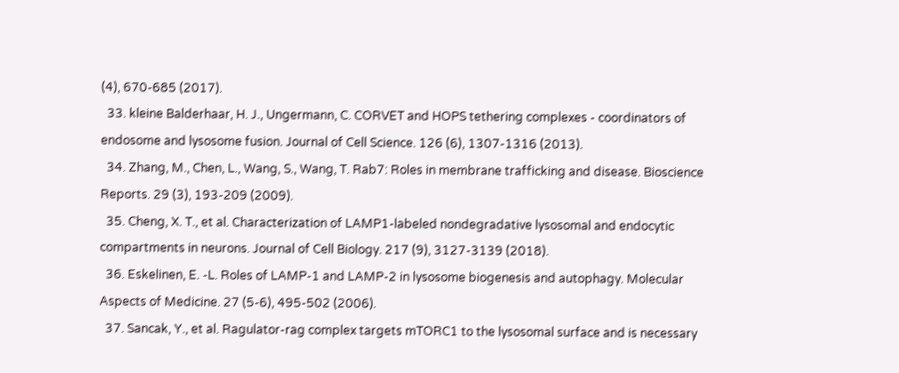(4), 670-685 (2017).
  33. kleine Balderhaar, H. J., Ungermann, C. CORVET and HOPS tethering complexes - coordinators of endosome and lysosome fusion. Journal of Cell Science. 126 (6), 1307-1316 (2013).
  34. Zhang, M., Chen, L., Wang, S., Wang, T. Rab7: Roles in membrane trafficking and disease. Bioscience Reports. 29 (3), 193-209 (2009).
  35. Cheng, X. T., et al. Characterization of LAMP1-labeled nondegradative lysosomal and endocytic compartments in neurons. Journal of Cell Biology. 217 (9), 3127-3139 (2018).
  36. Eskelinen, E. -L. Roles of LAMP-1 and LAMP-2 in lysosome biogenesis and autophagy. Molecular Aspects of Medicine. 27 (5-6), 495-502 (2006).
  37. Sancak, Y., et al. Ragulator-rag complex targets mTORC1 to the lysosomal surface and is necessary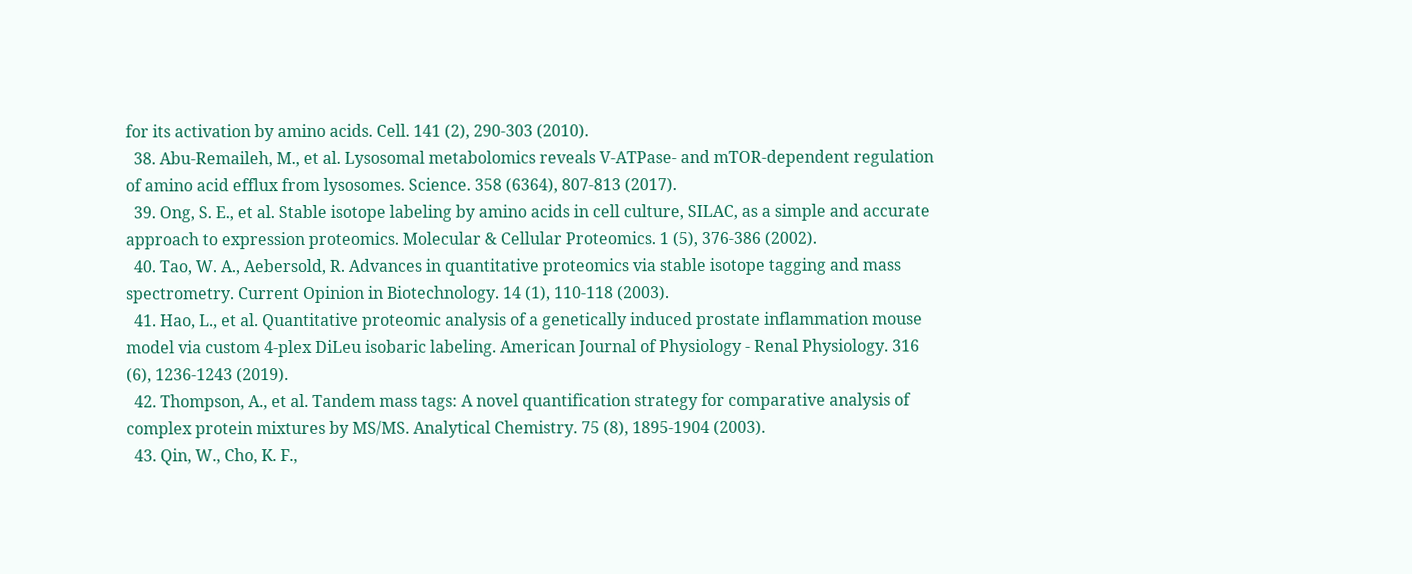for its activation by amino acids. Cell. 141 (2), 290-303 (2010).
  38. Abu-Remaileh, M., et al. Lysosomal metabolomics reveals V-ATPase- and mTOR-dependent regulation of amino acid efflux from lysosomes. Science. 358 (6364), 807-813 (2017).
  39. Ong, S. E., et al. Stable isotope labeling by amino acids in cell culture, SILAC, as a simple and accurate approach to expression proteomics. Molecular & Cellular Proteomics. 1 (5), 376-386 (2002).
  40. Tao, W. A., Aebersold, R. Advances in quantitative proteomics via stable isotope tagging and mass spectrometry. Current Opinion in Biotechnology. 14 (1), 110-118 (2003).
  41. Hao, L., et al. Quantitative proteomic analysis of a genetically induced prostate inflammation mouse model via custom 4-plex DiLeu isobaric labeling. American Journal of Physiology - Renal Physiology. 316 (6), 1236-1243 (2019).
  42. Thompson, A., et al. Tandem mass tags: A novel quantification strategy for comparative analysis of complex protein mixtures by MS/MS. Analytical Chemistry. 75 (8), 1895-1904 (2003).
  43. Qin, W., Cho, K. F.,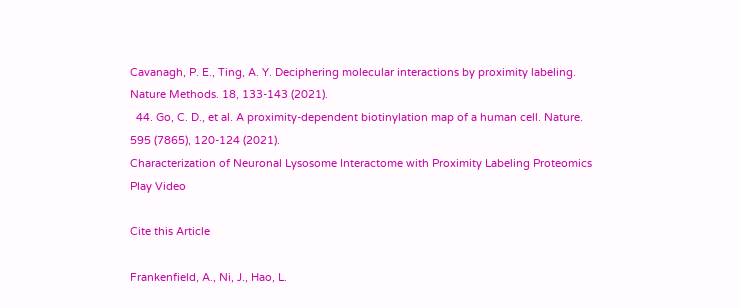Cavanagh, P. E., Ting, A. Y. Deciphering molecular interactions by proximity labeling. Nature Methods. 18, 133-143 (2021).
  44. Go, C. D., et al. A proximity-dependent biotinylation map of a human cell. Nature. 595 (7865), 120-124 (2021).
Characterization of Neuronal Lysosome Interactome with Proximity Labeling Proteomics
Play Video

Cite this Article

Frankenfield, A., Ni, J., Hao, L.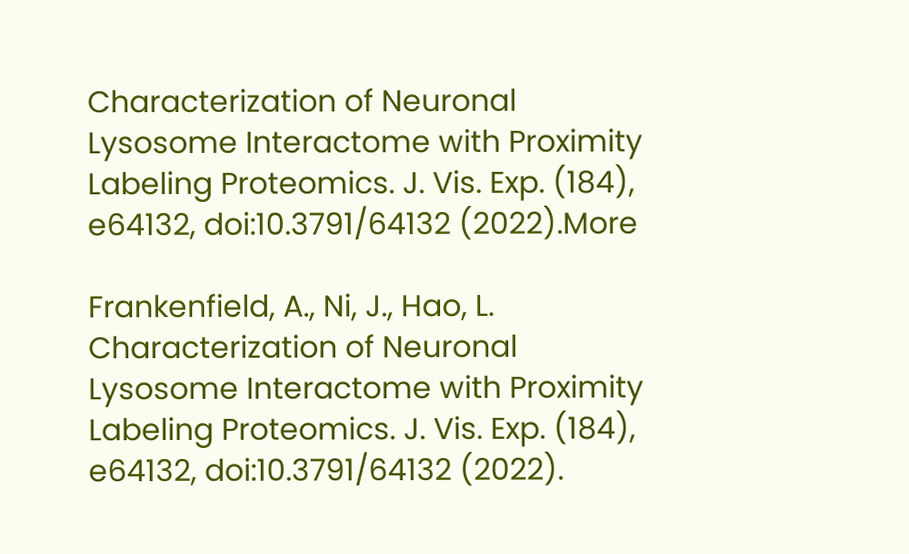Characterization of Neuronal Lysosome Interactome with Proximity Labeling Proteomics. J. Vis. Exp. (184), e64132, doi:10.3791/64132 (2022).More

Frankenfield, A., Ni, J., Hao, L. Characterization of Neuronal Lysosome Interactome with Proximity Labeling Proteomics. J. Vis. Exp. (184), e64132, doi:10.3791/64132 (2022).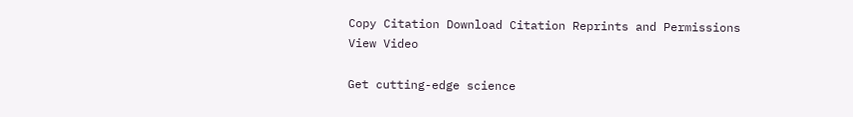Copy Citation Download Citation Reprints and Permissions
View Video

Get cutting-edge science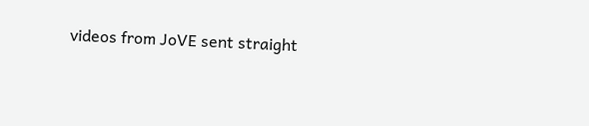videos from JoVE sent straight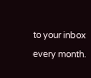to your inbox every month.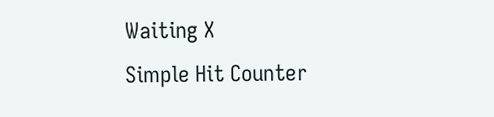Waiting X
Simple Hit Counter